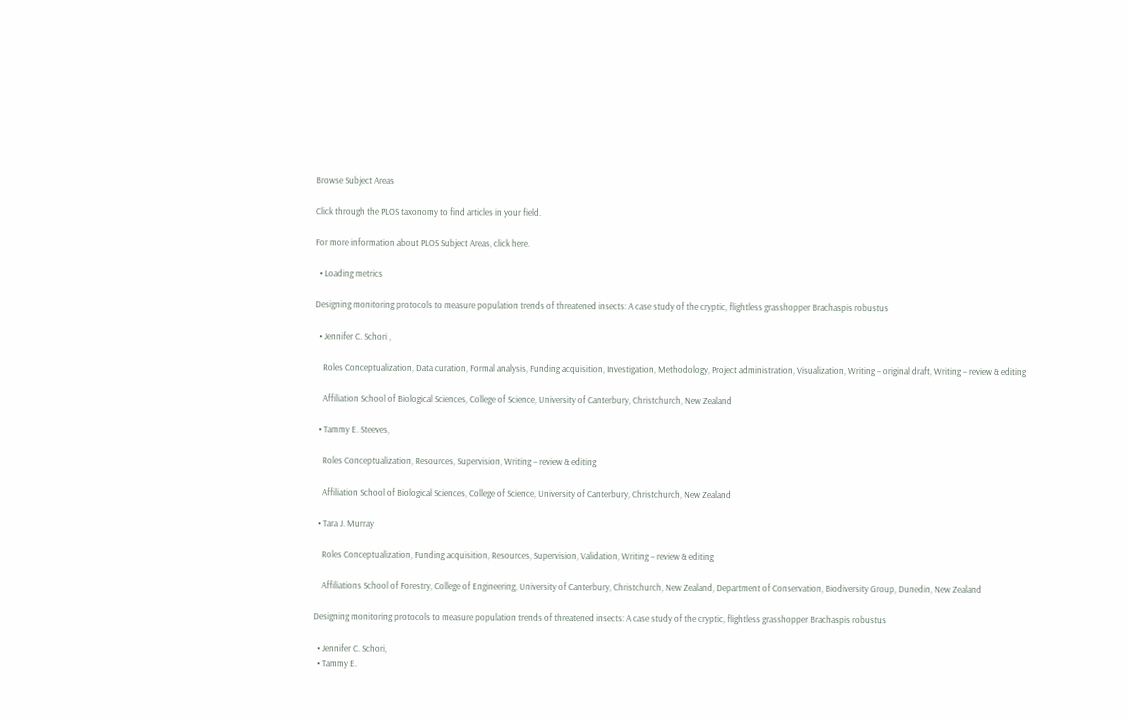Browse Subject Areas

Click through the PLOS taxonomy to find articles in your field.

For more information about PLOS Subject Areas, click here.

  • Loading metrics

Designing monitoring protocols to measure population trends of threatened insects: A case study of the cryptic, flightless grasshopper Brachaspis robustus

  • Jennifer C. Schori ,

    Roles Conceptualization, Data curation, Formal analysis, Funding acquisition, Investigation, Methodology, Project administration, Visualization, Writing – original draft, Writing – review & editing

    Affiliation School of Biological Sciences, College of Science, University of Canterbury, Christchurch, New Zealand

  • Tammy E. Steeves,

    Roles Conceptualization, Resources, Supervision, Writing – review & editing

    Affiliation School of Biological Sciences, College of Science, University of Canterbury, Christchurch, New Zealand

  • Tara J. Murray

    Roles Conceptualization, Funding acquisition, Resources, Supervision, Validation, Writing – review & editing

    Affiliations School of Forestry, College of Engineering, University of Canterbury, Christchurch, New Zealand, Department of Conservation, Biodiversity Group, Dunedin, New Zealand

Designing monitoring protocols to measure population trends of threatened insects: A case study of the cryptic, flightless grasshopper Brachaspis robustus

  • Jennifer C. Schori,
  • Tammy E.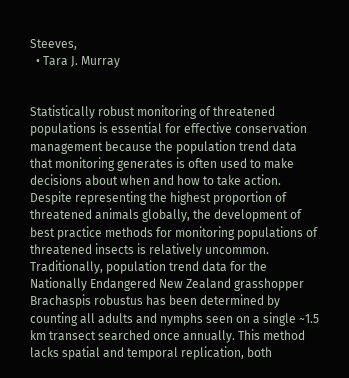Steeves,
  • Tara J. Murray


Statistically robust monitoring of threatened populations is essential for effective conservation management because the population trend data that monitoring generates is often used to make decisions about when and how to take action. Despite representing the highest proportion of threatened animals globally, the development of best practice methods for monitoring populations of threatened insects is relatively uncommon. Traditionally, population trend data for the Nationally Endangered New Zealand grasshopper Brachaspis robustus has been determined by counting all adults and nymphs seen on a single ~1.5 km transect searched once annually. This method lacks spatial and temporal replication, both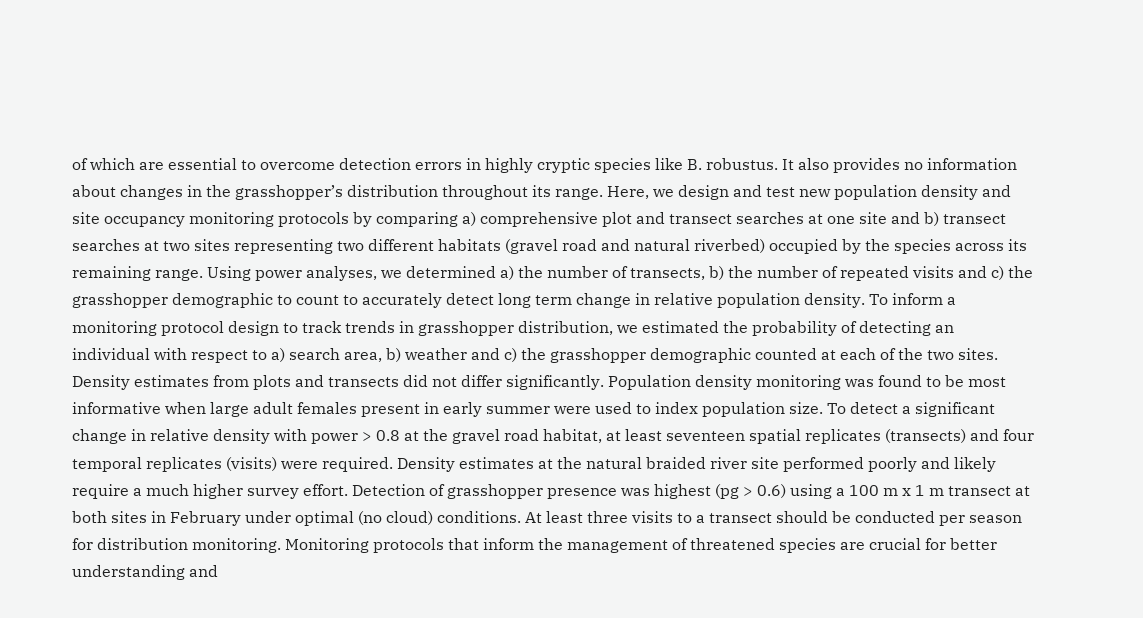of which are essential to overcome detection errors in highly cryptic species like B. robustus. It also provides no information about changes in the grasshopper’s distribution throughout its range. Here, we design and test new population density and site occupancy monitoring protocols by comparing a) comprehensive plot and transect searches at one site and b) transect searches at two sites representing two different habitats (gravel road and natural riverbed) occupied by the species across its remaining range. Using power analyses, we determined a) the number of transects, b) the number of repeated visits and c) the grasshopper demographic to count to accurately detect long term change in relative population density. To inform a monitoring protocol design to track trends in grasshopper distribution, we estimated the probability of detecting an individual with respect to a) search area, b) weather and c) the grasshopper demographic counted at each of the two sites. Density estimates from plots and transects did not differ significantly. Population density monitoring was found to be most informative when large adult females present in early summer were used to index population size. To detect a significant change in relative density with power > 0.8 at the gravel road habitat, at least seventeen spatial replicates (transects) and four temporal replicates (visits) were required. Density estimates at the natural braided river site performed poorly and likely require a much higher survey effort. Detection of grasshopper presence was highest (pg > 0.6) using a 100 m x 1 m transect at both sites in February under optimal (no cloud) conditions. At least three visits to a transect should be conducted per season for distribution monitoring. Monitoring protocols that inform the management of threatened species are crucial for better understanding and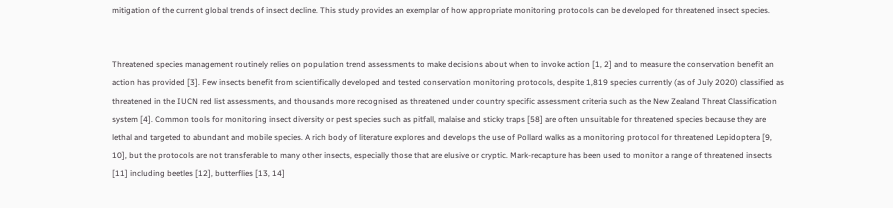mitigation of the current global trends of insect decline. This study provides an exemplar of how appropriate monitoring protocols can be developed for threatened insect species.


Threatened species management routinely relies on population trend assessments to make decisions about when to invoke action [1, 2] and to measure the conservation benefit an action has provided [3]. Few insects benefit from scientifically developed and tested conservation monitoring protocols, despite 1,819 species currently (as of July 2020) classified as threatened in the IUCN red list assessments, and thousands more recognised as threatened under country specific assessment criteria such as the New Zealand Threat Classification system [4]. Common tools for monitoring insect diversity or pest species such as pitfall, malaise and sticky traps [58] are often unsuitable for threatened species because they are lethal and targeted to abundant and mobile species. A rich body of literature explores and develops the use of Pollard walks as a monitoring protocol for threatened Lepidoptera [9, 10], but the protocols are not transferable to many other insects, especially those that are elusive or cryptic. Mark-recapture has been used to monitor a range of threatened insects [11] including beetles [12], butterflies [13, 14]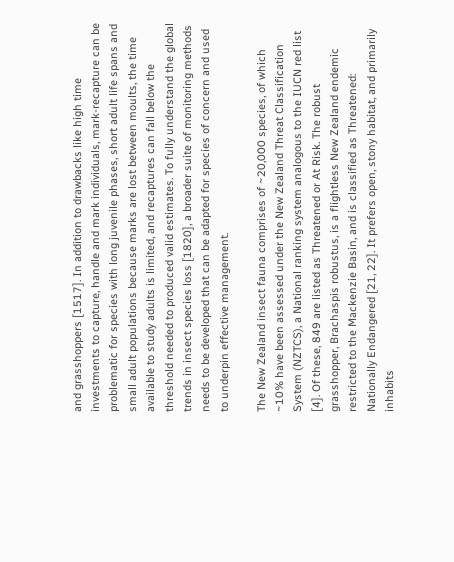and grasshoppers [1517]. In addition to drawbacks like high time investments to capture, handle and mark individuals, mark-recapture can be problematic for species with long juvenile phases, short adult life spans and small adult populations because marks are lost between moults, the time available to study adults is limited, and recaptures can fall below the threshold needed to produced valid estimates. To fully understand the global trends in insect species loss [1820], a broader suite of monitoring methods needs to be developed that can be adapted for species of concern and used to underpin effective management.

The New Zealand insect fauna comprises of ~20,000 species, of which ~10% have been assessed under the New Zealand Threat Classification System (NZTCS), a National ranking system analogous to the IUCN red list [4]. Of these, 849 are listed as Threatened or At Risk. The robust grasshopper, Brachaspis robustus, is a flightless New Zealand endemic restricted to the Mackenzie Basin, and is classified as Threatened: Nationally Endangered [21, 22]. It prefers open, stony habitat, and primarily inhabits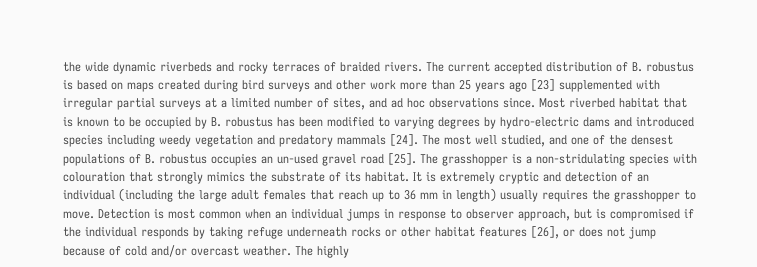the wide dynamic riverbeds and rocky terraces of braided rivers. The current accepted distribution of B. robustus is based on maps created during bird surveys and other work more than 25 years ago [23] supplemented with irregular partial surveys at a limited number of sites, and ad hoc observations since. Most riverbed habitat that is known to be occupied by B. robustus has been modified to varying degrees by hydro-electric dams and introduced species including weedy vegetation and predatory mammals [24]. The most well studied, and one of the densest populations of B. robustus occupies an un-used gravel road [25]. The grasshopper is a non-stridulating species with colouration that strongly mimics the substrate of its habitat. It is extremely cryptic and detection of an individual (including the large adult females that reach up to 36 mm in length) usually requires the grasshopper to move. Detection is most common when an individual jumps in response to observer approach, but is compromised if the individual responds by taking refuge underneath rocks or other habitat features [26], or does not jump because of cold and/or overcast weather. The highly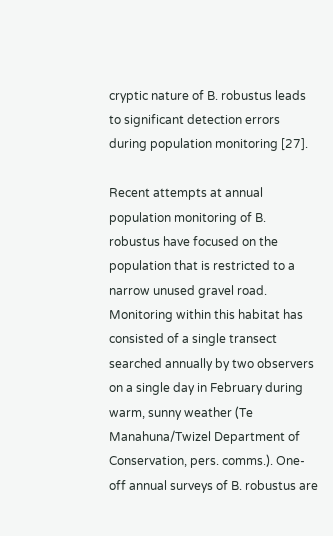cryptic nature of B. robustus leads to significant detection errors during population monitoring [27].

Recent attempts at annual population monitoring of B. robustus have focused on the population that is restricted to a narrow unused gravel road. Monitoring within this habitat has consisted of a single transect searched annually by two observers on a single day in February during warm, sunny weather (Te Manahuna/Twizel Department of Conservation, pers. comms.). One-off annual surveys of B. robustus are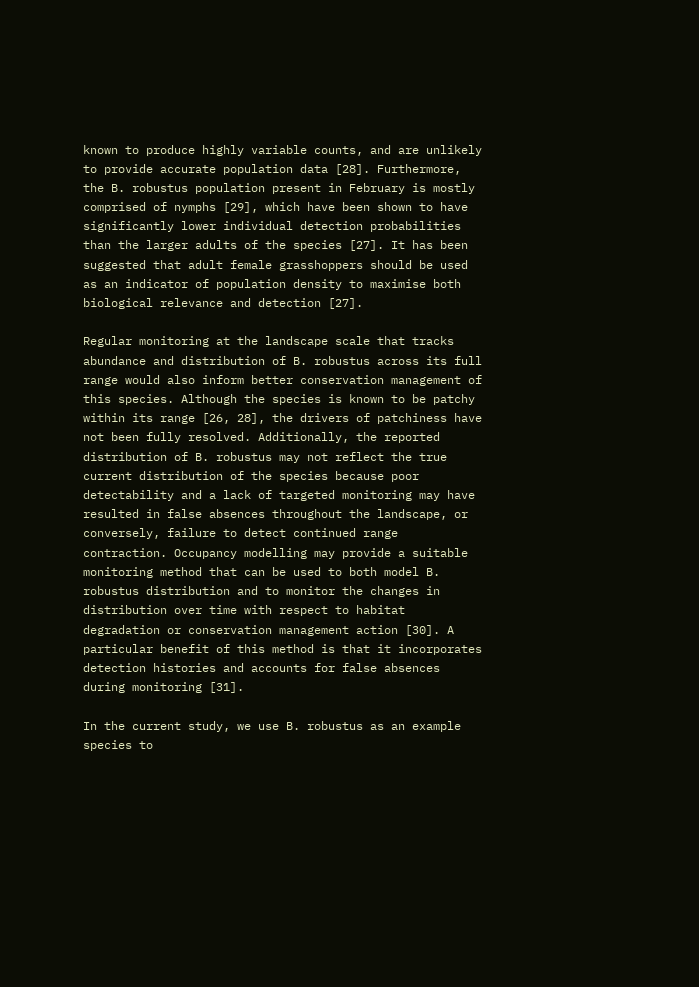known to produce highly variable counts, and are unlikely to provide accurate population data [28]. Furthermore, the B. robustus population present in February is mostly comprised of nymphs [29], which have been shown to have significantly lower individual detection probabilities than the larger adults of the species [27]. It has been suggested that adult female grasshoppers should be used as an indicator of population density to maximise both biological relevance and detection [27].

Regular monitoring at the landscape scale that tracks abundance and distribution of B. robustus across its full range would also inform better conservation management of this species. Although the species is known to be patchy within its range [26, 28], the drivers of patchiness have not been fully resolved. Additionally, the reported distribution of B. robustus may not reflect the true current distribution of the species because poor detectability and a lack of targeted monitoring may have resulted in false absences throughout the landscape, or conversely, failure to detect continued range contraction. Occupancy modelling may provide a suitable monitoring method that can be used to both model B. robustus distribution and to monitor the changes in distribution over time with respect to habitat degradation or conservation management action [30]. A particular benefit of this method is that it incorporates detection histories and accounts for false absences during monitoring [31].

In the current study, we use B. robustus as an example species to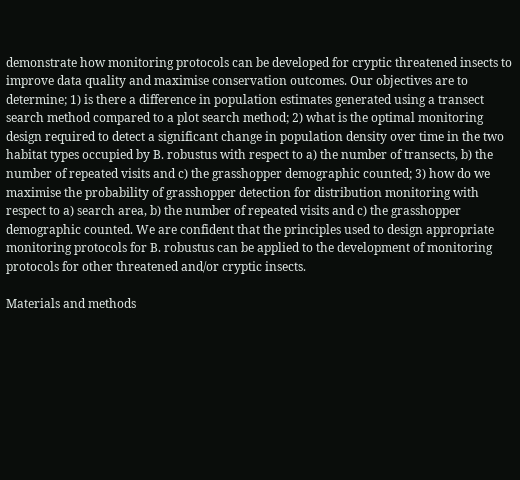demonstrate how monitoring protocols can be developed for cryptic threatened insects to improve data quality and maximise conservation outcomes. Our objectives are to determine; 1) is there a difference in population estimates generated using a transect search method compared to a plot search method; 2) what is the optimal monitoring design required to detect a significant change in population density over time in the two habitat types occupied by B. robustus with respect to a) the number of transects, b) the number of repeated visits and c) the grasshopper demographic counted; 3) how do we maximise the probability of grasshopper detection for distribution monitoring with respect to a) search area, b) the number of repeated visits and c) the grasshopper demographic counted. We are confident that the principles used to design appropriate monitoring protocols for B. robustus can be applied to the development of monitoring protocols for other threatened and/or cryptic insects.

Materials and methods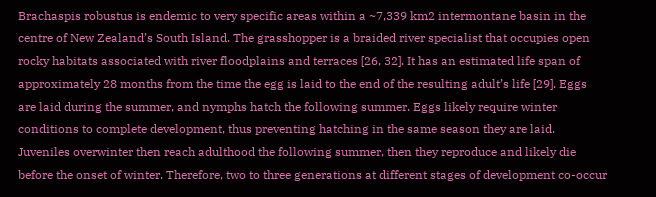Brachaspis robustus is endemic to very specific areas within a ~7,339 km2 intermontane basin in the centre of New Zealand’s South Island. The grasshopper is a braided river specialist that occupies open rocky habitats associated with river floodplains and terraces [26, 32]. It has an estimated life span of approximately 28 months from the time the egg is laid to the end of the resulting adult’s life [29]. Eggs are laid during the summer, and nymphs hatch the following summer. Eggs likely require winter conditions to complete development, thus preventing hatching in the same season they are laid. Juveniles overwinter then reach adulthood the following summer, then they reproduce and likely die before the onset of winter. Therefore, two to three generations at different stages of development co-occur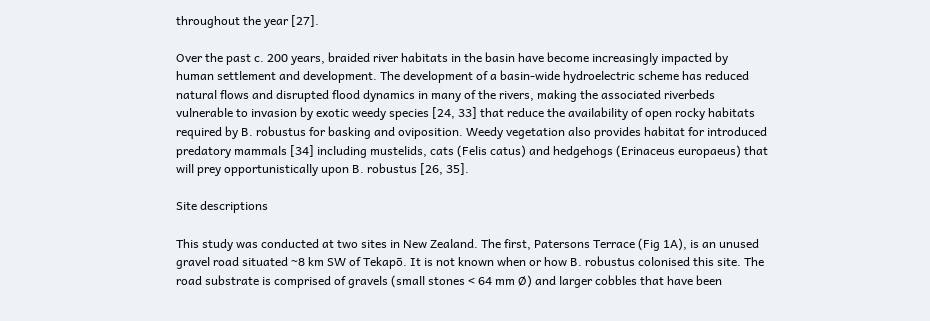throughout the year [27].

Over the past c. 200 years, braided river habitats in the basin have become increasingly impacted by human settlement and development. The development of a basin-wide hydroelectric scheme has reduced natural flows and disrupted flood dynamics in many of the rivers, making the associated riverbeds vulnerable to invasion by exotic weedy species [24, 33] that reduce the availability of open rocky habitats required by B. robustus for basking and oviposition. Weedy vegetation also provides habitat for introduced predatory mammals [34] including mustelids, cats (Felis catus) and hedgehogs (Erinaceus europaeus) that will prey opportunistically upon B. robustus [26, 35].

Site descriptions

This study was conducted at two sites in New Zealand. The first, Patersons Terrace (Fig 1A), is an unused gravel road situated ~8 km SW of Tekapō. It is not known when or how B. robustus colonised this site. The road substrate is comprised of gravels (small stones < 64 mm Ø) and larger cobbles that have been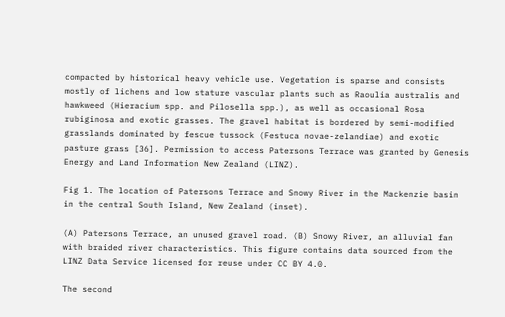compacted by historical heavy vehicle use. Vegetation is sparse and consists mostly of lichens and low stature vascular plants such as Raoulia australis and hawkweed (Hieracium spp. and Pilosella spp.), as well as occasional Rosa rubiginosa and exotic grasses. The gravel habitat is bordered by semi-modified grasslands dominated by fescue tussock (Festuca novae-zelandiae) and exotic pasture grass [36]. Permission to access Patersons Terrace was granted by Genesis Energy and Land Information New Zealand (LINZ).

Fig 1. The location of Patersons Terrace and Snowy River in the Mackenzie basin in the central South Island, New Zealand (inset).

(A) Patersons Terrace, an unused gravel road. (B) Snowy River, an alluvial fan with braided river characteristics. This figure contains data sourced from the LINZ Data Service licensed for reuse under CC BY 4.0.

The second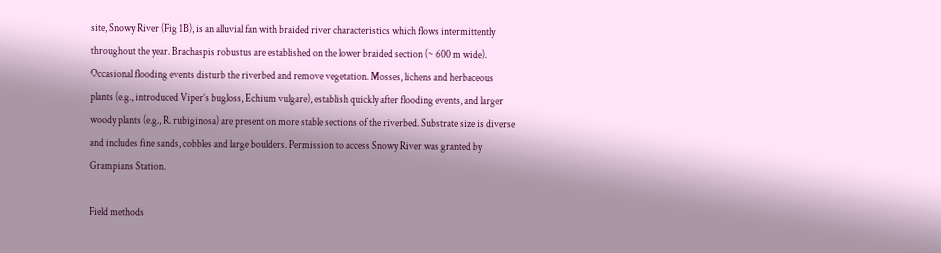site, Snowy River (Fig 1B), is an alluvial fan with braided river characteristics which flows intermittently throughout the year. Brachaspis robustus are established on the lower braided section (~ 600 m wide). Occasional flooding events disturb the riverbed and remove vegetation. Mosses, lichens and herbaceous plants (e.g., introduced Viper’s bugloss, Echium vulgare), establish quickly after flooding events, and larger woody plants (e.g., R. rubiginosa) are present on more stable sections of the riverbed. Substrate size is diverse and includes fine sands, cobbles and large boulders. Permission to access Snowy River was granted by Grampians Station.

Field methods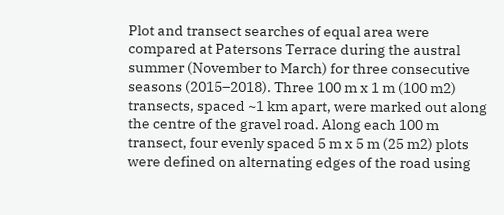Plot and transect searches of equal area were compared at Patersons Terrace during the austral summer (November to March) for three consecutive seasons (2015–2018). Three 100 m x 1 m (100 m2) transects, spaced ~1 km apart, were marked out along the centre of the gravel road. Along each 100 m transect, four evenly spaced 5 m x 5 m (25 m2) plots were defined on alternating edges of the road using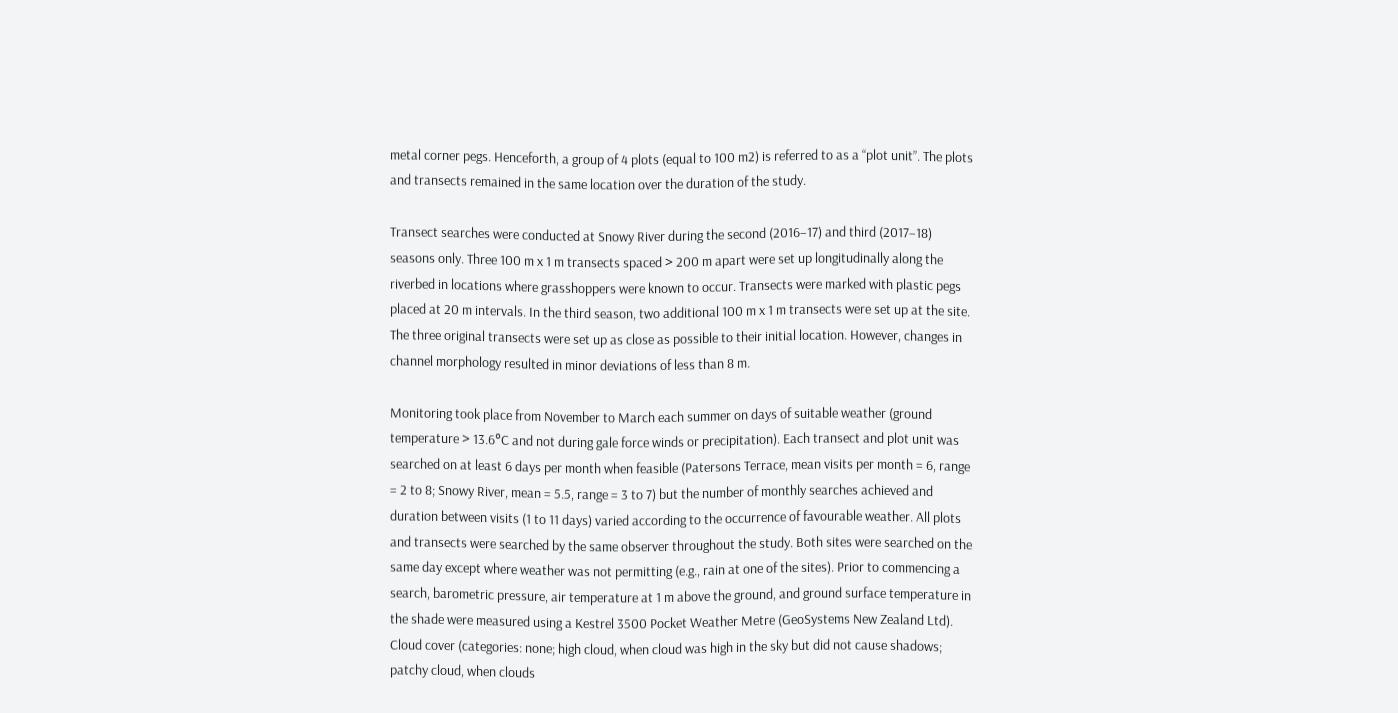metal corner pegs. Henceforth, a group of 4 plots (equal to 100 m2) is referred to as a “plot unit”. The plots and transects remained in the same location over the duration of the study.

Transect searches were conducted at Snowy River during the second (2016–17) and third (2017–18) seasons only. Three 100 m x 1 m transects spaced > 200 m apart were set up longitudinally along the riverbed in locations where grasshoppers were known to occur. Transects were marked with plastic pegs placed at 20 m intervals. In the third season, two additional 100 m x 1 m transects were set up at the site. The three original transects were set up as close as possible to their initial location. However, changes in channel morphology resulted in minor deviations of less than 8 m.

Monitoring took place from November to March each summer on days of suitable weather (ground temperature > 13.6°C and not during gale force winds or precipitation). Each transect and plot unit was searched on at least 6 days per month when feasible (Patersons Terrace, mean visits per month = 6, range = 2 to 8; Snowy River, mean = 5.5, range = 3 to 7) but the number of monthly searches achieved and duration between visits (1 to 11 days) varied according to the occurrence of favourable weather. All plots and transects were searched by the same observer throughout the study. Both sites were searched on the same day except where weather was not permitting (e.g., rain at one of the sites). Prior to commencing a search, barometric pressure, air temperature at 1 m above the ground, and ground surface temperature in the shade were measured using a Kestrel 3500 Pocket Weather Metre (GeoSystems New Zealand Ltd). Cloud cover (categories: none; high cloud, when cloud was high in the sky but did not cause shadows; patchy cloud, when clouds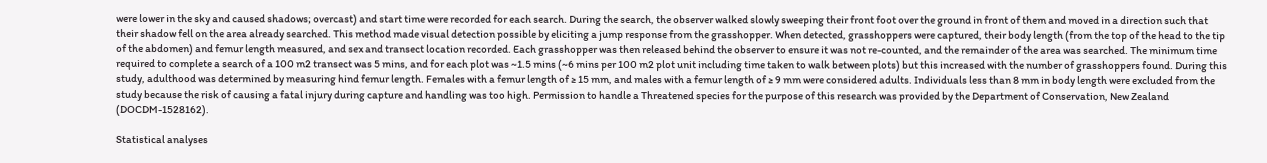were lower in the sky and caused shadows; overcast) and start time were recorded for each search. During the search, the observer walked slowly sweeping their front foot over the ground in front of them and moved in a direction such that their shadow fell on the area already searched. This method made visual detection possible by eliciting a jump response from the grasshopper. When detected, grasshoppers were captured, their body length (from the top of the head to the tip of the abdomen) and femur length measured, and sex and transect location recorded. Each grasshopper was then released behind the observer to ensure it was not re-counted, and the remainder of the area was searched. The minimum time required to complete a search of a 100 m2 transect was 5 mins, and for each plot was ~1.5 mins (~6 mins per 100 m2 plot unit including time taken to walk between plots) but this increased with the number of grasshoppers found. During this study, adulthood was determined by measuring hind femur length. Females with a femur length of ≥ 15 mm, and males with a femur length of ≥ 9 mm were considered adults. Individuals less than 8 mm in body length were excluded from the study because the risk of causing a fatal injury during capture and handling was too high. Permission to handle a Threatened species for the purpose of this research was provided by the Department of Conservation, New Zealand (DOCDM-1528162).

Statistical analyses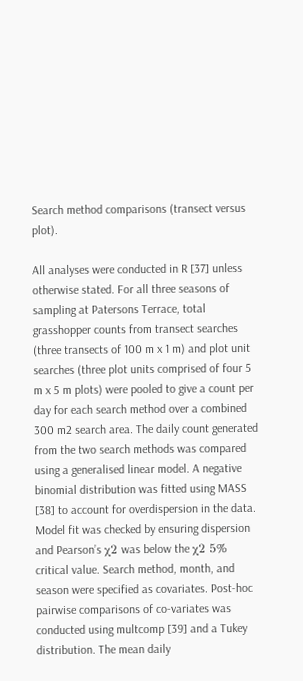Search method comparisons (transect versus plot).

All analyses were conducted in R [37] unless otherwise stated. For all three seasons of sampling at Patersons Terrace, total grasshopper counts from transect searches (three transects of 100 m x 1 m) and plot unit searches (three plot units comprised of four 5 m x 5 m plots) were pooled to give a count per day for each search method over a combined 300 m2 search area. The daily count generated from the two search methods was compared using a generalised linear model. A negative binomial distribution was fitted using MASS [38] to account for overdispersion in the data. Model fit was checked by ensuring dispersion and Pearson’s χ2 was below the χ2 5% critical value. Search method, month, and season were specified as covariates. Post-hoc pairwise comparisons of co-variates was conducted using multcomp [39] and a Tukey distribution. The mean daily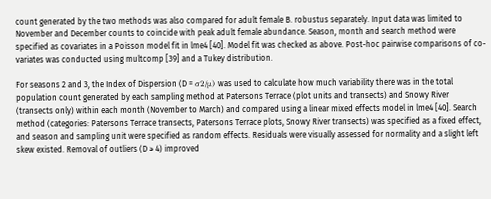count generated by the two methods was also compared for adult female B. robustus separately. Input data was limited to November and December counts to coincide with peak adult female abundance. Season, month and search method were specified as covariates in a Poisson model fit in lme4 [40]. Model fit was checked as above. Post-hoc pairwise comparisons of co-variates was conducted using multcomp [39] and a Tukey distribution.

For seasons 2 and 3, the Index of Dispersion (D = σ2/μ) was used to calculate how much variability there was in the total population count generated by each sampling method at Patersons Terrace (plot units and transects) and Snowy River (transects only) within each month (November to March) and compared using a linear mixed effects model in lme4 [40]. Search method (categories: Patersons Terrace transects, Patersons Terrace plots, Snowy River transects) was specified as a fixed effect, and season and sampling unit were specified as random effects. Residuals were visually assessed for normality and a slight left skew existed. Removal of outliers (D ≥ 4) improved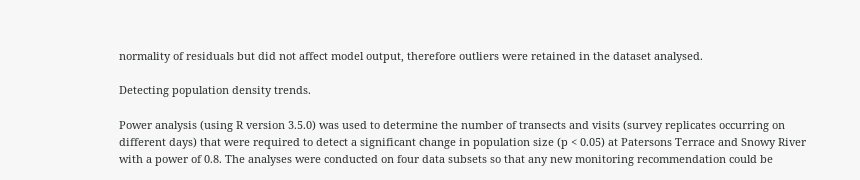normality of residuals but did not affect model output, therefore outliers were retained in the dataset analysed.

Detecting population density trends.

Power analysis (using R version 3.5.0) was used to determine the number of transects and visits (survey replicates occurring on different days) that were required to detect a significant change in population size (p < 0.05) at Patersons Terrace and Snowy River with a power of 0.8. The analyses were conducted on four data subsets so that any new monitoring recommendation could be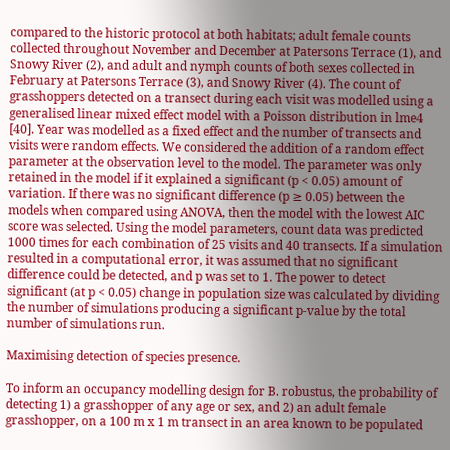compared to the historic protocol at both habitats; adult female counts collected throughout November and December at Patersons Terrace (1), and Snowy River (2), and adult and nymph counts of both sexes collected in February at Patersons Terrace (3), and Snowy River (4). The count of grasshoppers detected on a transect during each visit was modelled using a generalised linear mixed effect model with a Poisson distribution in lme4 [40]. Year was modelled as a fixed effect and the number of transects and visits were random effects. We considered the addition of a random effect parameter at the observation level to the model. The parameter was only retained in the model if it explained a significant (p < 0.05) amount of variation. If there was no significant difference (p ≥ 0.05) between the models when compared using ANOVA, then the model with the lowest AIC score was selected. Using the model parameters, count data was predicted 1000 times for each combination of 25 visits and 40 transects. If a simulation resulted in a computational error, it was assumed that no significant difference could be detected, and p was set to 1. The power to detect significant (at p < 0.05) change in population size was calculated by dividing the number of simulations producing a significant p-value by the total number of simulations run.

Maximising detection of species presence.

To inform an occupancy modelling design for B. robustus, the probability of detecting 1) a grasshopper of any age or sex, and 2) an adult female grasshopper, on a 100 m x 1 m transect in an area known to be populated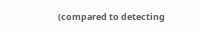(compared to detecting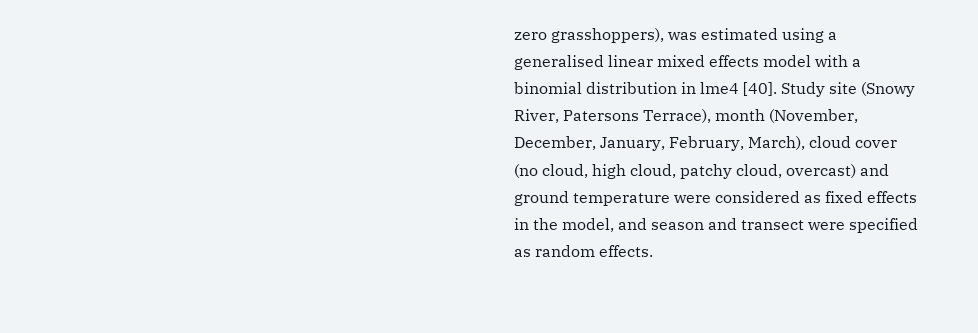zero grasshoppers), was estimated using a generalised linear mixed effects model with a binomial distribution in lme4 [40]. Study site (Snowy River, Patersons Terrace), month (November, December, January, February, March), cloud cover (no cloud, high cloud, patchy cloud, overcast) and ground temperature were considered as fixed effects in the model, and season and transect were specified as random effects.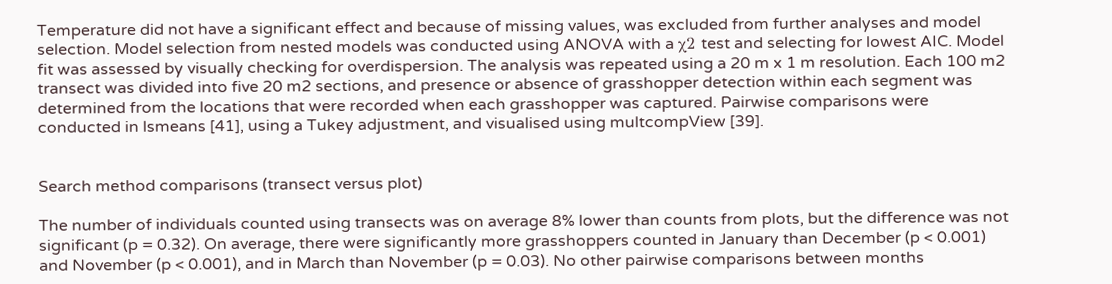Temperature did not have a significant effect and because of missing values, was excluded from further analyses and model selection. Model selection from nested models was conducted using ANOVA with a χ2 test and selecting for lowest AIC. Model fit was assessed by visually checking for overdispersion. The analysis was repeated using a 20 m x 1 m resolution. Each 100 m2 transect was divided into five 20 m2 sections, and presence or absence of grasshopper detection within each segment was determined from the locations that were recorded when each grasshopper was captured. Pairwise comparisons were conducted in lsmeans [41], using a Tukey adjustment, and visualised using multcompView [39].


Search method comparisons (transect versus plot)

The number of individuals counted using transects was on average 8% lower than counts from plots, but the difference was not significant (p = 0.32). On average, there were significantly more grasshoppers counted in January than December (p < 0.001) and November (p < 0.001), and in March than November (p = 0.03). No other pairwise comparisons between months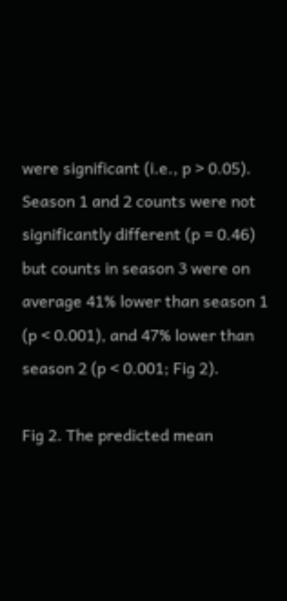were significant (i.e., p > 0.05). Season 1 and 2 counts were not significantly different (p = 0.46) but counts in season 3 were on average 41% lower than season 1 (p < 0.001), and 47% lower than season 2 (p < 0.001; Fig 2).

Fig 2. The predicted mean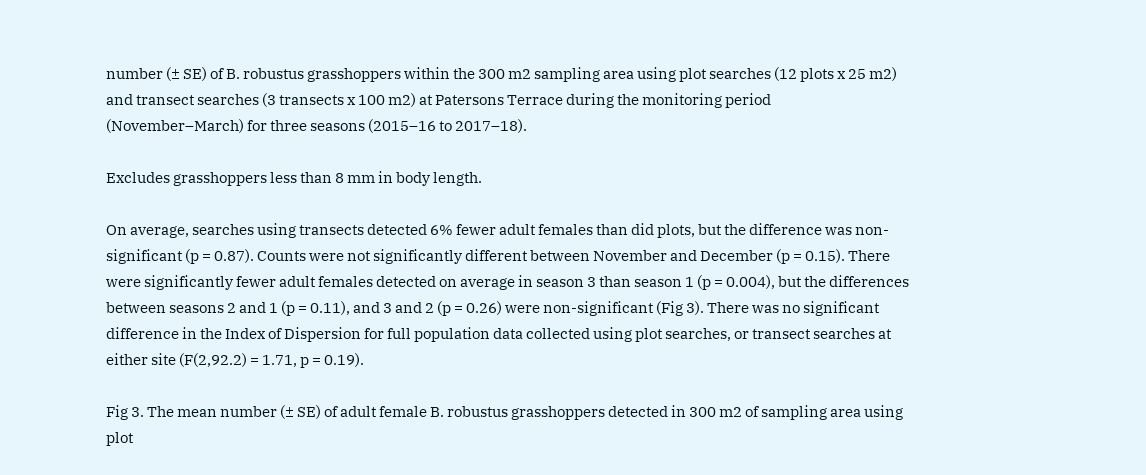number (± SE) of B. robustus grasshoppers within the 300 m2 sampling area using plot searches (12 plots x 25 m2) and transect searches (3 transects x 100 m2) at Patersons Terrace during the monitoring period (November–March) for three seasons (2015–16 to 2017–18).

Excludes grasshoppers less than 8 mm in body length.

On average, searches using transects detected 6% fewer adult females than did plots, but the difference was non-significant (p = 0.87). Counts were not significantly different between November and December (p = 0.15). There were significantly fewer adult females detected on average in season 3 than season 1 (p = 0.004), but the differences between seasons 2 and 1 (p = 0.11), and 3 and 2 (p = 0.26) were non-significant (Fig 3). There was no significant difference in the Index of Dispersion for full population data collected using plot searches, or transect searches at either site (F(2,92.2) = 1.71, p = 0.19).

Fig 3. The mean number (± SE) of adult female B. robustus grasshoppers detected in 300 m2 of sampling area using plot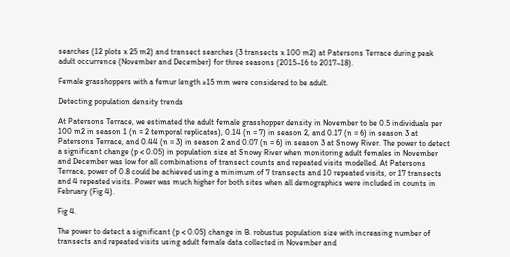searches (12 plots x 25 m2) and transect searches (3 transects x 100 m2) at Patersons Terrace during peak adult occurrence (November and December) for three seasons (2015–16 to 2017–18).

Female grasshoppers with a femur length ≥15 mm were considered to be adult.

Detecting population density trends

At Patersons Terrace, we estimated the adult female grasshopper density in November to be 0.5 individuals per 100 m2 in season 1 (n = 2 temporal replicates), 0.14 (n = 7) in season 2, and 0.17 (n = 6) in season 3 at Patersons Terrace, and 0.44 (n = 3) in season 2 and 0.07 (n = 6) in season 3 at Snowy River. The power to detect a significant change (p < 0.05) in population size at Snowy River when monitoring adult females in November and December was low for all combinations of transect counts and repeated visits modelled. At Patersons Terrace, power of 0.8 could be achieved using a minimum of 7 transects and 10 repeated visits, or 17 transects and 4 repeated visits. Power was much higher for both sites when all demographics were included in counts in February (Fig 4).

Fig 4.

The power to detect a significant (p < 0.05) change in B. robustus population size with increasing number of transects and repeated visits using adult female data collected in November and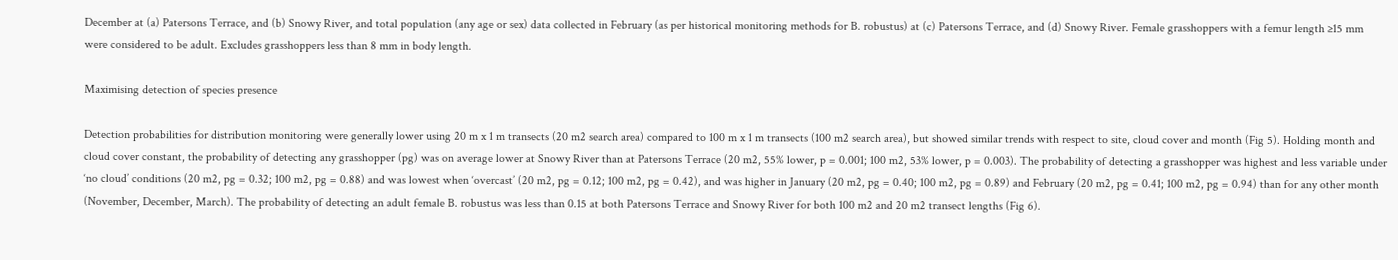December at (a) Patersons Terrace, and (b) Snowy River, and total population (any age or sex) data collected in February (as per historical monitoring methods for B. robustus) at (c) Patersons Terrace, and (d) Snowy River. Female grasshoppers with a femur length ≥15 mm were considered to be adult. Excludes grasshoppers less than 8 mm in body length.

Maximising detection of species presence

Detection probabilities for distribution monitoring were generally lower using 20 m x 1 m transects (20 m2 search area) compared to 100 m x 1 m transects (100 m2 search area), but showed similar trends with respect to site, cloud cover and month (Fig 5). Holding month and cloud cover constant, the probability of detecting any grasshopper (pg) was on average lower at Snowy River than at Patersons Terrace (20 m2, 55% lower, p = 0.001; 100 m2, 53% lower, p = 0.003). The probability of detecting a grasshopper was highest and less variable under ‘no cloud’ conditions (20 m2, pg = 0.32; 100 m2, pg = 0.88) and was lowest when ‘overcast’ (20 m2, pg = 0.12; 100 m2, pg = 0.42), and was higher in January (20 m2, pg = 0.40; 100 m2, pg = 0.89) and February (20 m2, pg = 0.41; 100 m2, pg = 0.94) than for any other month (November, December, March). The probability of detecting an adult female B. robustus was less than 0.15 at both Patersons Terrace and Snowy River for both 100 m2 and 20 m2 transect lengths (Fig 6).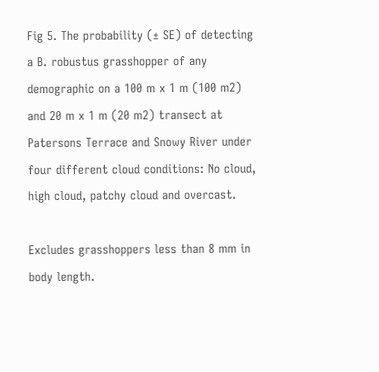Fig 5. The probability (± SE) of detecting a B. robustus grasshopper of any demographic on a 100 m x 1 m (100 m2) and 20 m x 1 m (20 m2) transect at Patersons Terrace and Snowy River under four different cloud conditions: No cloud, high cloud, patchy cloud and overcast.

Excludes grasshoppers less than 8 mm in body length.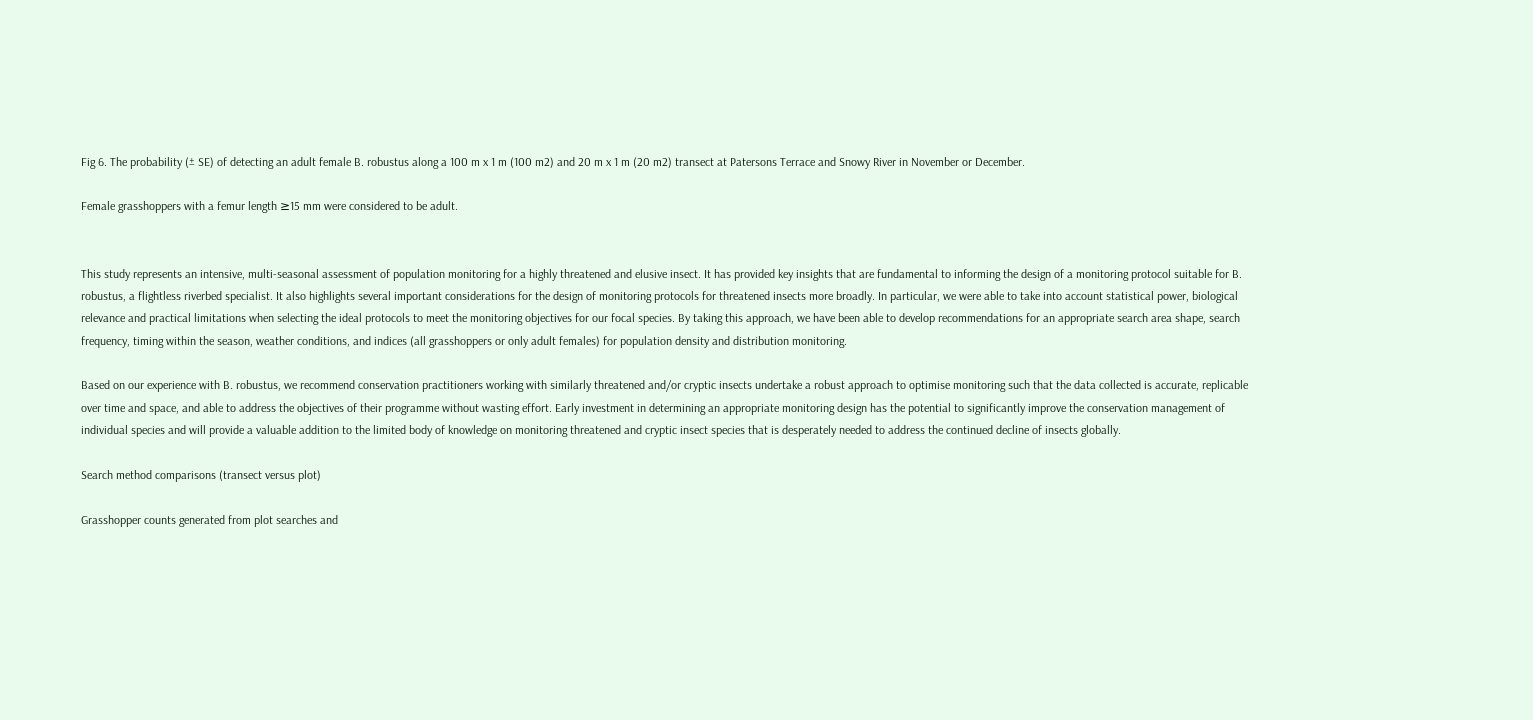Fig 6. The probability (± SE) of detecting an adult female B. robustus along a 100 m x 1 m (100 m2) and 20 m x 1 m (20 m2) transect at Patersons Terrace and Snowy River in November or December.

Female grasshoppers with a femur length ≥15 mm were considered to be adult.


This study represents an intensive, multi-seasonal assessment of population monitoring for a highly threatened and elusive insect. It has provided key insights that are fundamental to informing the design of a monitoring protocol suitable for B. robustus, a flightless riverbed specialist. It also highlights several important considerations for the design of monitoring protocols for threatened insects more broadly. In particular, we were able to take into account statistical power, biological relevance and practical limitations when selecting the ideal protocols to meet the monitoring objectives for our focal species. By taking this approach, we have been able to develop recommendations for an appropriate search area shape, search frequency, timing within the season, weather conditions, and indices (all grasshoppers or only adult females) for population density and distribution monitoring.

Based on our experience with B. robustus, we recommend conservation practitioners working with similarly threatened and/or cryptic insects undertake a robust approach to optimise monitoring such that the data collected is accurate, replicable over time and space, and able to address the objectives of their programme without wasting effort. Early investment in determining an appropriate monitoring design has the potential to significantly improve the conservation management of individual species and will provide a valuable addition to the limited body of knowledge on monitoring threatened and cryptic insect species that is desperately needed to address the continued decline of insects globally.

Search method comparisons (transect versus plot)

Grasshopper counts generated from plot searches and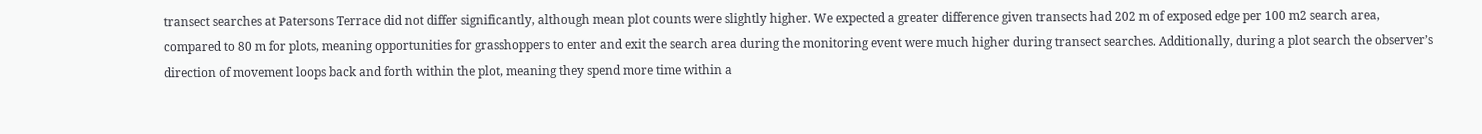transect searches at Patersons Terrace did not differ significantly, although mean plot counts were slightly higher. We expected a greater difference given transects had 202 m of exposed edge per 100 m2 search area, compared to 80 m for plots, meaning opportunities for grasshoppers to enter and exit the search area during the monitoring event were much higher during transect searches. Additionally, during a plot search the observer’s direction of movement loops back and forth within the plot, meaning they spend more time within a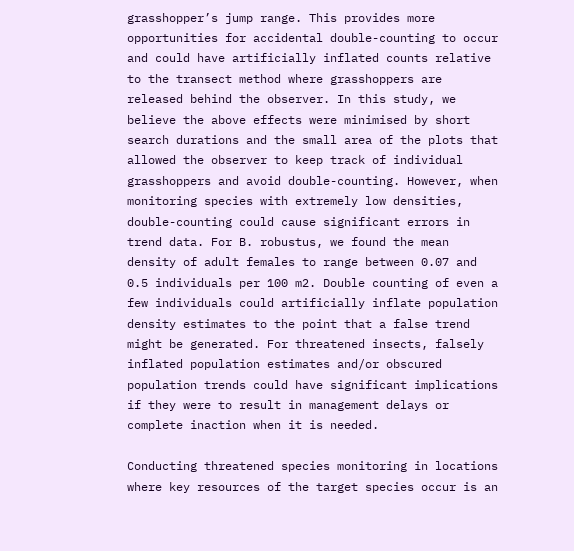grasshopper’s jump range. This provides more opportunities for accidental double-counting to occur and could have artificially inflated counts relative to the transect method where grasshoppers are released behind the observer. In this study, we believe the above effects were minimised by short search durations and the small area of the plots that allowed the observer to keep track of individual grasshoppers and avoid double-counting. However, when monitoring species with extremely low densities, double-counting could cause significant errors in trend data. For B. robustus, we found the mean density of adult females to range between 0.07 and 0.5 individuals per 100 m2. Double counting of even a few individuals could artificially inflate population density estimates to the point that a false trend might be generated. For threatened insects, falsely inflated population estimates and/or obscured population trends could have significant implications if they were to result in management delays or complete inaction when it is needed.

Conducting threatened species monitoring in locations where key resources of the target species occur is an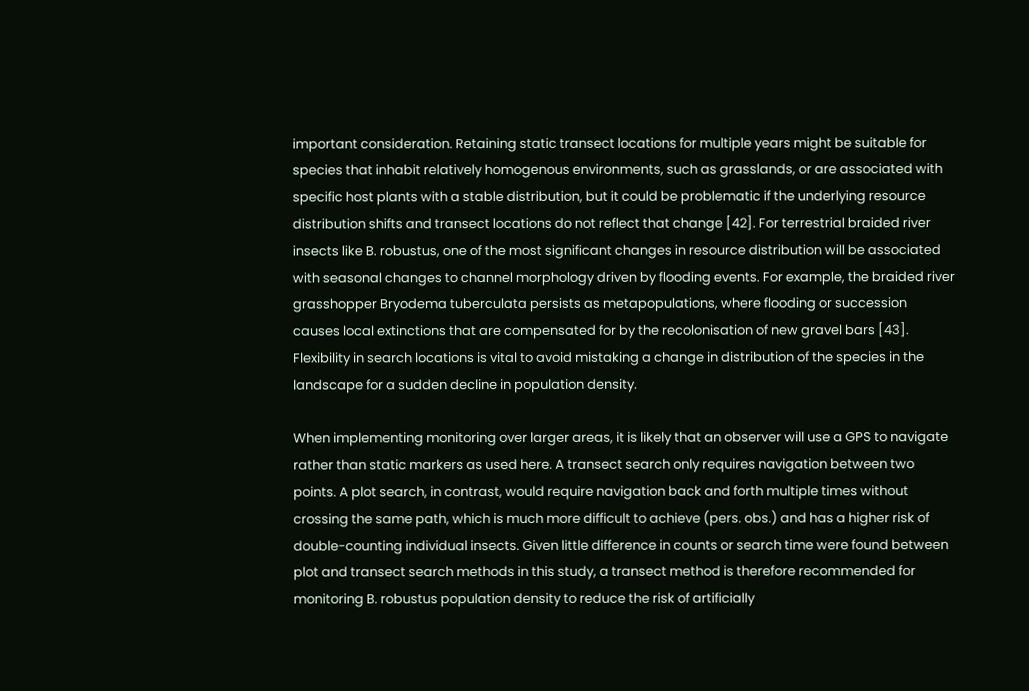important consideration. Retaining static transect locations for multiple years might be suitable for species that inhabit relatively homogenous environments, such as grasslands, or are associated with specific host plants with a stable distribution, but it could be problematic if the underlying resource distribution shifts and transect locations do not reflect that change [42]. For terrestrial braided river insects like B. robustus, one of the most significant changes in resource distribution will be associated with seasonal changes to channel morphology driven by flooding events. For example, the braided river grasshopper Bryodema tuberculata persists as metapopulations, where flooding or succession causes local extinctions that are compensated for by the recolonisation of new gravel bars [43]. Flexibility in search locations is vital to avoid mistaking a change in distribution of the species in the landscape for a sudden decline in population density.

When implementing monitoring over larger areas, it is likely that an observer will use a GPS to navigate rather than static markers as used here. A transect search only requires navigation between two points. A plot search, in contrast, would require navigation back and forth multiple times without crossing the same path, which is much more difficult to achieve (pers. obs.) and has a higher risk of double-counting individual insects. Given little difference in counts or search time were found between plot and transect search methods in this study, a transect method is therefore recommended for monitoring B. robustus population density to reduce the risk of artificially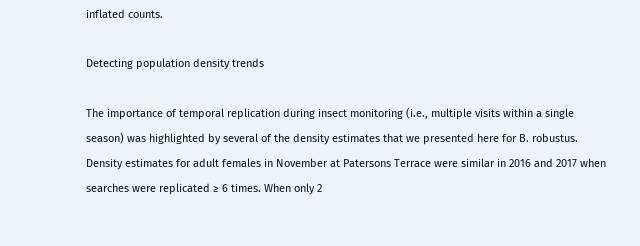inflated counts.

Detecting population density trends

The importance of temporal replication during insect monitoring (i.e., multiple visits within a single season) was highlighted by several of the density estimates that we presented here for B. robustus. Density estimates for adult females in November at Patersons Terrace were similar in 2016 and 2017 when searches were replicated ≥ 6 times. When only 2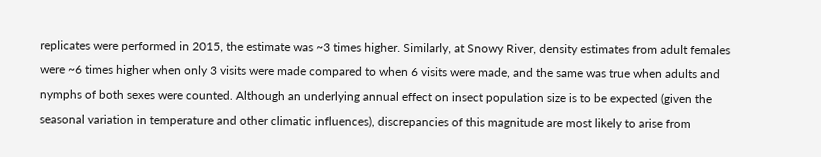replicates were performed in 2015, the estimate was ~3 times higher. Similarly, at Snowy River, density estimates from adult females were ~6 times higher when only 3 visits were made compared to when 6 visits were made, and the same was true when adults and nymphs of both sexes were counted. Although an underlying annual effect on insect population size is to be expected (given the seasonal variation in temperature and other climatic influences), discrepancies of this magnitude are most likely to arise from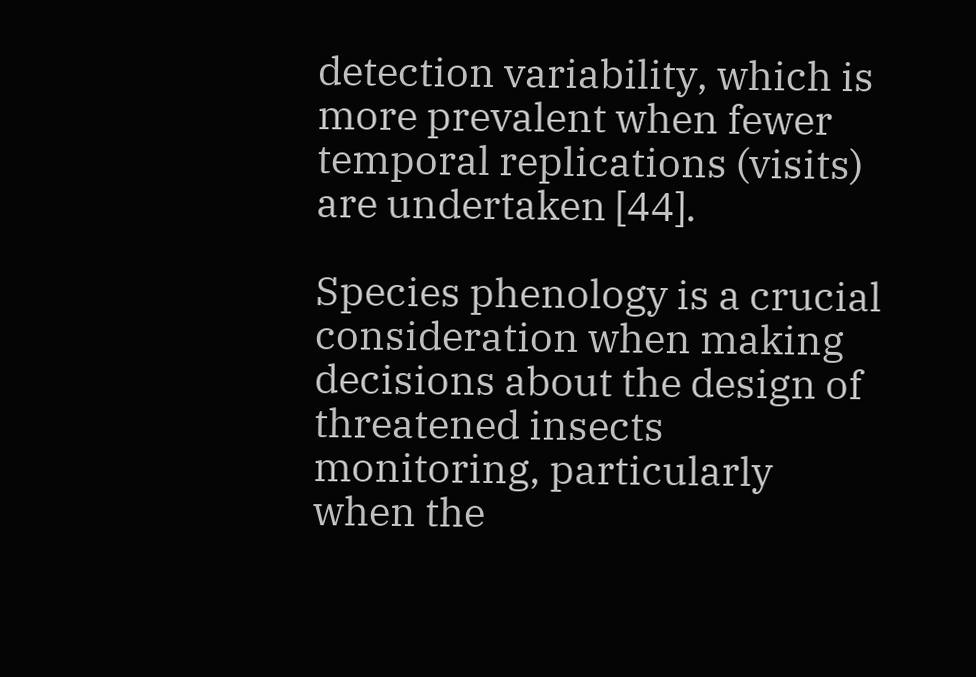detection variability, which is more prevalent when fewer temporal replications (visits) are undertaken [44].

Species phenology is a crucial consideration when making decisions about the design of threatened insects monitoring, particularly when the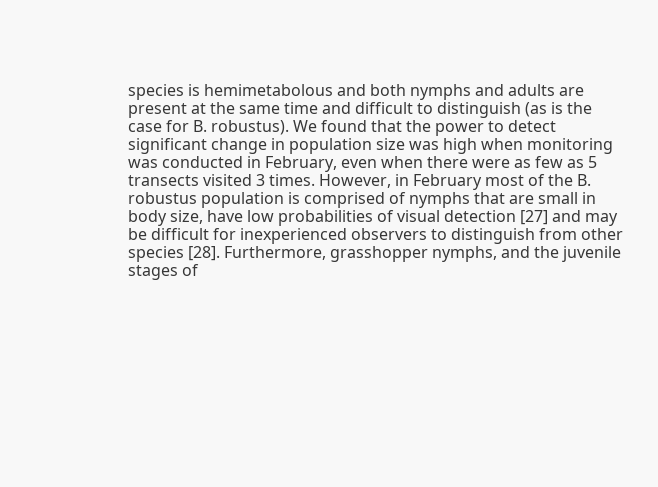species is hemimetabolous and both nymphs and adults are present at the same time and difficult to distinguish (as is the case for B. robustus). We found that the power to detect significant change in population size was high when monitoring was conducted in February, even when there were as few as 5 transects visited 3 times. However, in February most of the B. robustus population is comprised of nymphs that are small in body size, have low probabilities of visual detection [27] and may be difficult for inexperienced observers to distinguish from other species [28]. Furthermore, grasshopper nymphs, and the juvenile stages of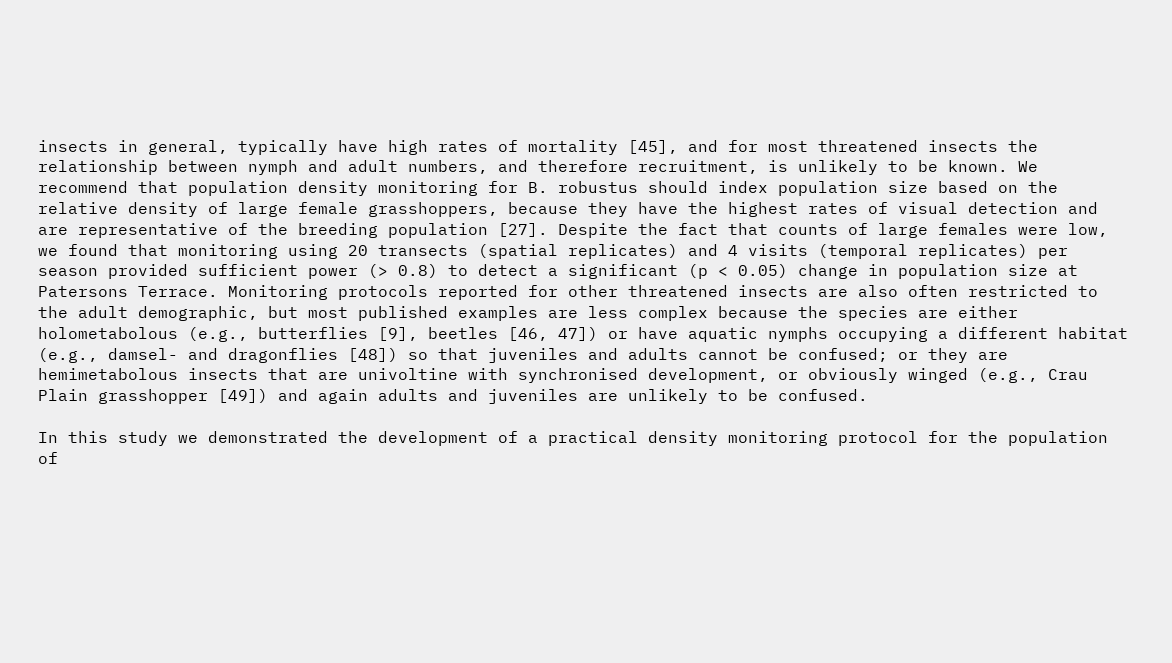insects in general, typically have high rates of mortality [45], and for most threatened insects the relationship between nymph and adult numbers, and therefore recruitment, is unlikely to be known. We recommend that population density monitoring for B. robustus should index population size based on the relative density of large female grasshoppers, because they have the highest rates of visual detection and are representative of the breeding population [27]. Despite the fact that counts of large females were low, we found that monitoring using 20 transects (spatial replicates) and 4 visits (temporal replicates) per season provided sufficient power (> 0.8) to detect a significant (p < 0.05) change in population size at Patersons Terrace. Monitoring protocols reported for other threatened insects are also often restricted to the adult demographic, but most published examples are less complex because the species are either holometabolous (e.g., butterflies [9], beetles [46, 47]) or have aquatic nymphs occupying a different habitat (e.g., damsel- and dragonflies [48]) so that juveniles and adults cannot be confused; or they are hemimetabolous insects that are univoltine with synchronised development, or obviously winged (e.g., Crau Plain grasshopper [49]) and again adults and juveniles are unlikely to be confused.

In this study we demonstrated the development of a practical density monitoring protocol for the population of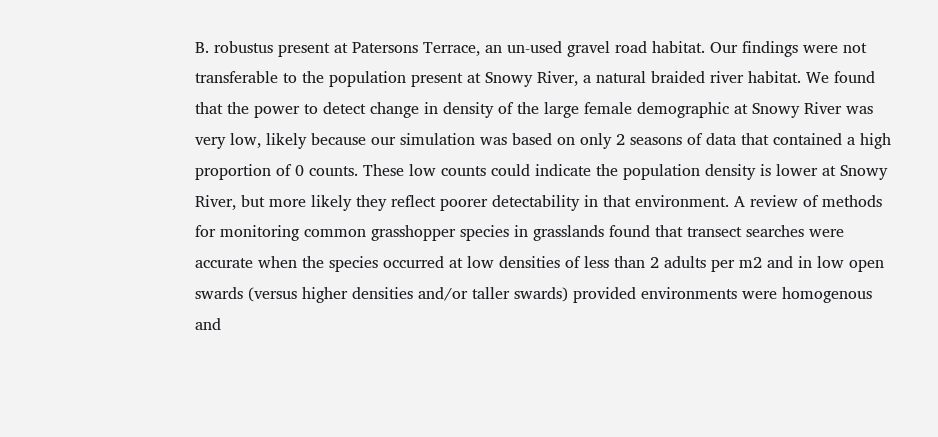B. robustus present at Patersons Terrace, an un-used gravel road habitat. Our findings were not transferable to the population present at Snowy River, a natural braided river habitat. We found that the power to detect change in density of the large female demographic at Snowy River was very low, likely because our simulation was based on only 2 seasons of data that contained a high proportion of 0 counts. These low counts could indicate the population density is lower at Snowy River, but more likely they reflect poorer detectability in that environment. A review of methods for monitoring common grasshopper species in grasslands found that transect searches were accurate when the species occurred at low densities of less than 2 adults per m2 and in low open swards (versus higher densities and/or taller swards) provided environments were homogenous and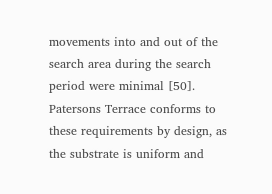movements into and out of the search area during the search period were minimal [50]. Patersons Terrace conforms to these requirements by design, as the substrate is uniform and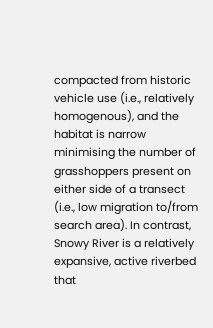compacted from historic vehicle use (i.e., relatively homogenous), and the habitat is narrow minimising the number of grasshoppers present on either side of a transect (i.e., low migration to/from search area). In contrast, Snowy River is a relatively expansive, active riverbed that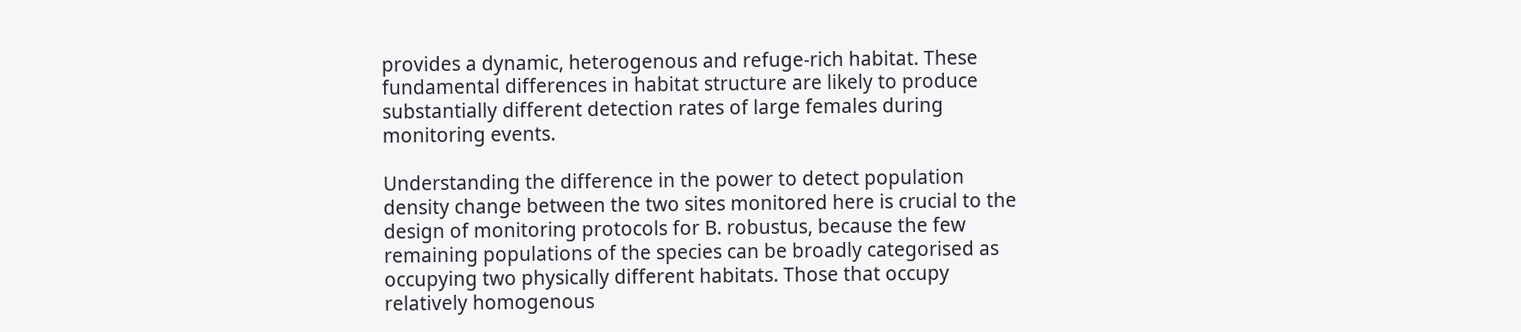provides a dynamic, heterogenous and refuge-rich habitat. These fundamental differences in habitat structure are likely to produce substantially different detection rates of large females during monitoring events.

Understanding the difference in the power to detect population density change between the two sites monitored here is crucial to the design of monitoring protocols for B. robustus, because the few remaining populations of the species can be broadly categorised as occupying two physically different habitats. Those that occupy relatively homogenous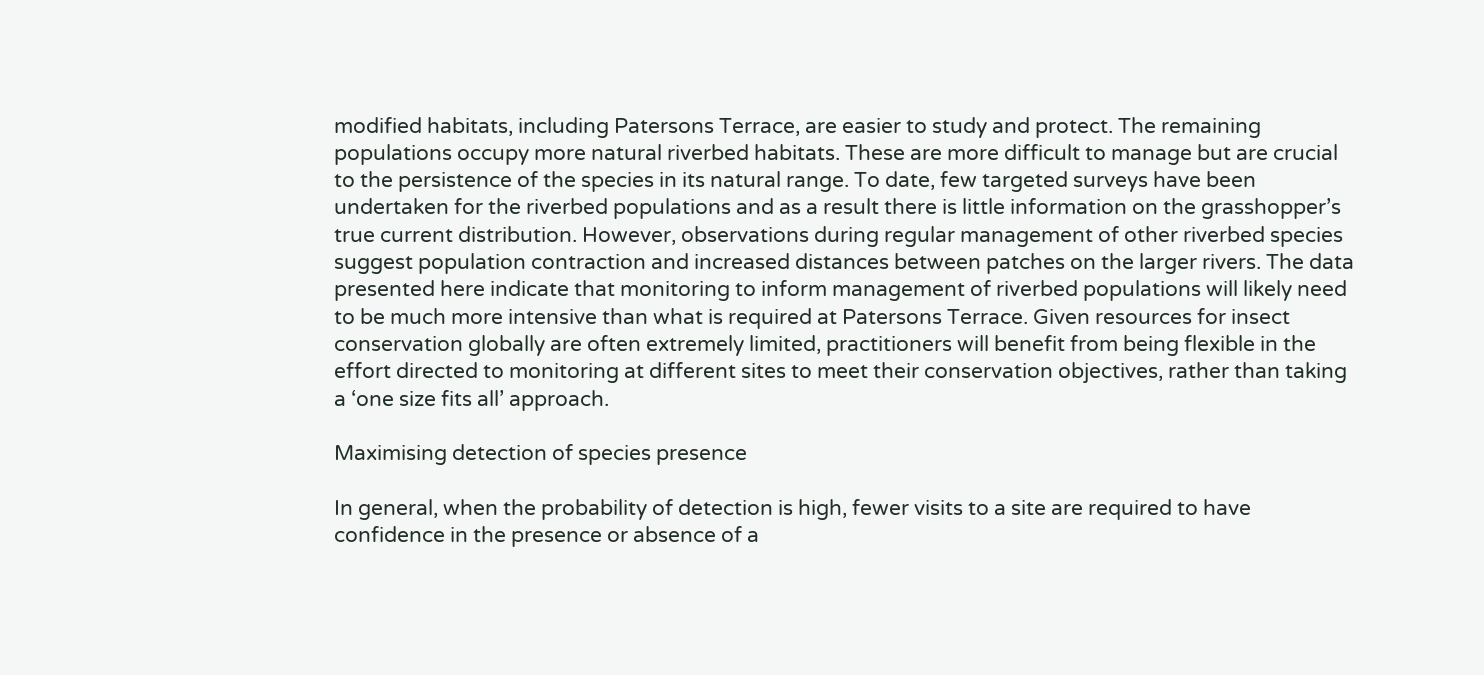modified habitats, including Patersons Terrace, are easier to study and protect. The remaining populations occupy more natural riverbed habitats. These are more difficult to manage but are crucial to the persistence of the species in its natural range. To date, few targeted surveys have been undertaken for the riverbed populations and as a result there is little information on the grasshopper’s true current distribution. However, observations during regular management of other riverbed species suggest population contraction and increased distances between patches on the larger rivers. The data presented here indicate that monitoring to inform management of riverbed populations will likely need to be much more intensive than what is required at Patersons Terrace. Given resources for insect conservation globally are often extremely limited, practitioners will benefit from being flexible in the effort directed to monitoring at different sites to meet their conservation objectives, rather than taking a ‘one size fits all’ approach.

Maximising detection of species presence

In general, when the probability of detection is high, fewer visits to a site are required to have confidence in the presence or absence of a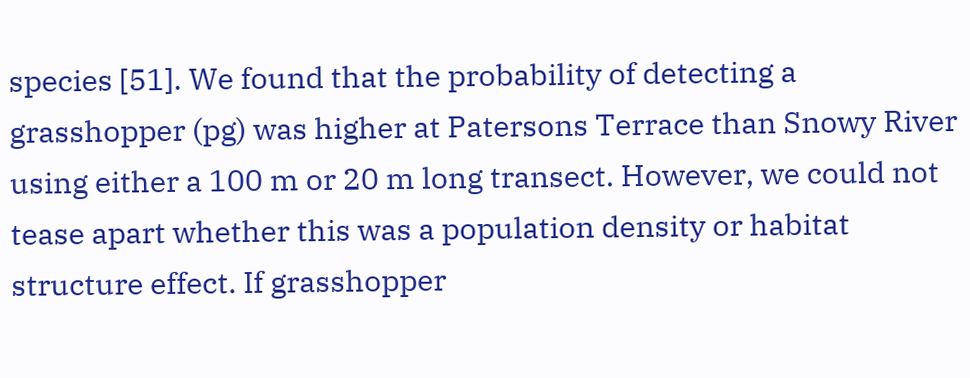species [51]. We found that the probability of detecting a grasshopper (pg) was higher at Patersons Terrace than Snowy River using either a 100 m or 20 m long transect. However, we could not tease apart whether this was a population density or habitat structure effect. If grasshopper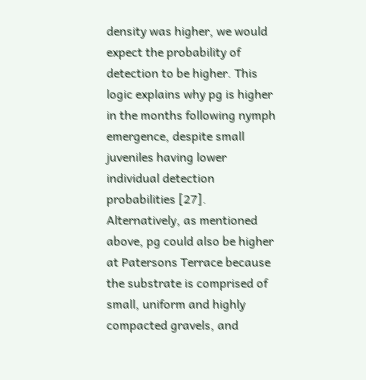density was higher, we would expect the probability of detection to be higher. This logic explains why pg is higher in the months following nymph emergence, despite small juveniles having lower individual detection probabilities [27]. Alternatively, as mentioned above, pg could also be higher at Patersons Terrace because the substrate is comprised of small, uniform and highly compacted gravels, and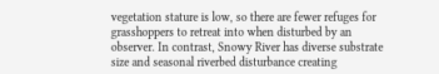vegetation stature is low, so there are fewer refuges for grasshoppers to retreat into when disturbed by an observer. In contrast, Snowy River has diverse substrate size and seasonal riverbed disturbance creating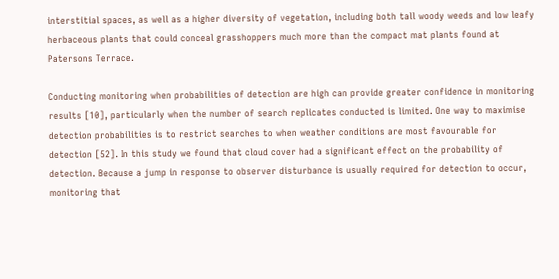interstitial spaces, as well as a higher diversity of vegetation, including both tall woody weeds and low leafy herbaceous plants that could conceal grasshoppers much more than the compact mat plants found at Patersons Terrace.

Conducting monitoring when probabilities of detection are high can provide greater confidence in monitoring results [10], particularly when the number of search replicates conducted is limited. One way to maximise detection probabilities is to restrict searches to when weather conditions are most favourable for detection [52]. In this study we found that cloud cover had a significant effect on the probability of detection. Because a jump in response to observer disturbance is usually required for detection to occur, monitoring that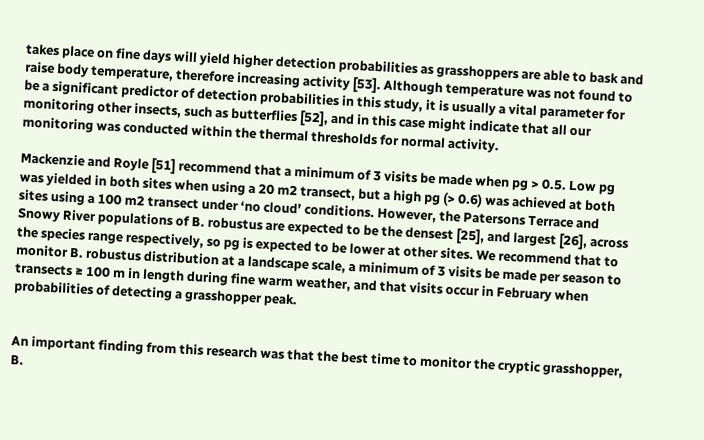takes place on fine days will yield higher detection probabilities as grasshoppers are able to bask and raise body temperature, therefore increasing activity [53]. Although temperature was not found to be a significant predictor of detection probabilities in this study, it is usually a vital parameter for monitoring other insects, such as butterflies [52], and in this case might indicate that all our monitoring was conducted within the thermal thresholds for normal activity.

Mackenzie and Royle [51] recommend that a minimum of 3 visits be made when pg > 0.5. Low pg was yielded in both sites when using a 20 m2 transect, but a high pg (> 0.6) was achieved at both sites using a 100 m2 transect under ‘no cloud’ conditions. However, the Patersons Terrace and Snowy River populations of B. robustus are expected to be the densest [25], and largest [26], across the species range respectively, so pg is expected to be lower at other sites. We recommend that to monitor B. robustus distribution at a landscape scale, a minimum of 3 visits be made per season to transects ≥ 100 m in length during fine warm weather, and that visits occur in February when probabilities of detecting a grasshopper peak.


An important finding from this research was that the best time to monitor the cryptic grasshopper, B.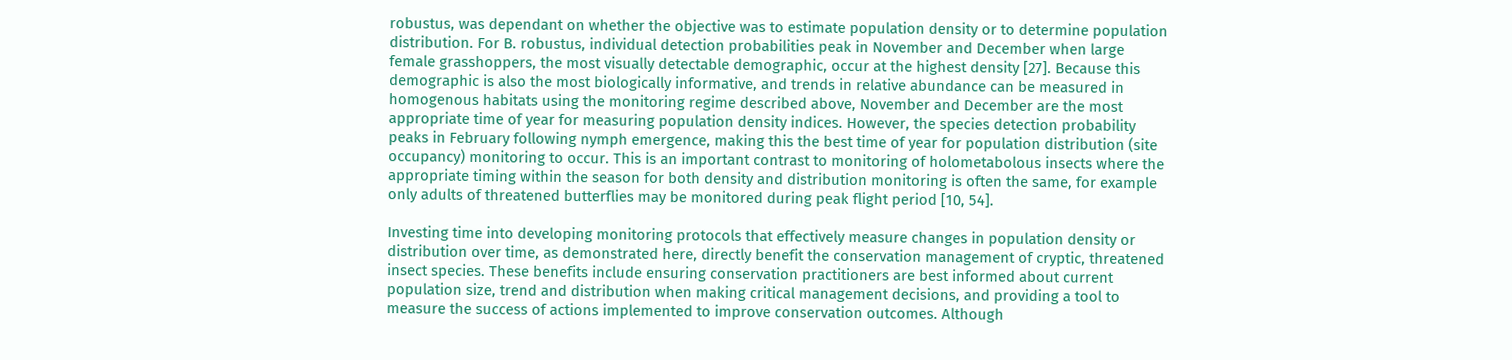robustus, was dependant on whether the objective was to estimate population density or to determine population distribution. For B. robustus, individual detection probabilities peak in November and December when large female grasshoppers, the most visually detectable demographic, occur at the highest density [27]. Because this demographic is also the most biologically informative, and trends in relative abundance can be measured in homogenous habitats using the monitoring regime described above, November and December are the most appropriate time of year for measuring population density indices. However, the species detection probability peaks in February following nymph emergence, making this the best time of year for population distribution (site occupancy) monitoring to occur. This is an important contrast to monitoring of holometabolous insects where the appropriate timing within the season for both density and distribution monitoring is often the same, for example only adults of threatened butterflies may be monitored during peak flight period [10, 54].

Investing time into developing monitoring protocols that effectively measure changes in population density or distribution over time, as demonstrated here, directly benefit the conservation management of cryptic, threatened insect species. These benefits include ensuring conservation practitioners are best informed about current population size, trend and distribution when making critical management decisions, and providing a tool to measure the success of actions implemented to improve conservation outcomes. Although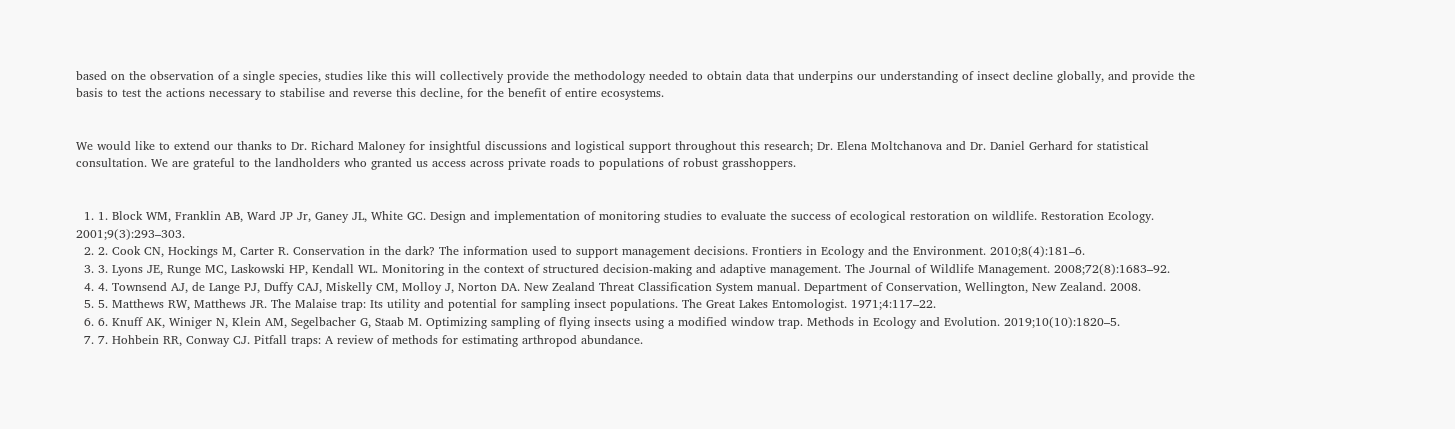based on the observation of a single species, studies like this will collectively provide the methodology needed to obtain data that underpins our understanding of insect decline globally, and provide the basis to test the actions necessary to stabilise and reverse this decline, for the benefit of entire ecosystems.


We would like to extend our thanks to Dr. Richard Maloney for insightful discussions and logistical support throughout this research; Dr. Elena Moltchanova and Dr. Daniel Gerhard for statistical consultation. We are grateful to the landholders who granted us access across private roads to populations of robust grasshoppers.


  1. 1. Block WM, Franklin AB, Ward JP Jr, Ganey JL, White GC. Design and implementation of monitoring studies to evaluate the success of ecological restoration on wildlife. Restoration Ecology. 2001;9(3):293–303.
  2. 2. Cook CN, Hockings M, Carter R. Conservation in the dark? The information used to support management decisions. Frontiers in Ecology and the Environment. 2010;8(4):181–6.
  3. 3. Lyons JE, Runge MC, Laskowski HP, Kendall WL. Monitoring in the context of structured decision‐making and adaptive management. The Journal of Wildlife Management. 2008;72(8):1683–92.
  4. 4. Townsend AJ, de Lange PJ, Duffy CAJ, Miskelly CM, Molloy J, Norton DA. New Zealand Threat Classification System manual. Department of Conservation, Wellington, New Zealand. 2008.
  5. 5. Matthews RW, Matthews JR. The Malaise trap: Its utility and potential for sampling insect populations. The Great Lakes Entomologist. 1971;4:117–22.
  6. 6. Knuff AK, Winiger N, Klein AM, Segelbacher G, Staab M. Optimizing sampling of flying insects using a modified window trap. Methods in Ecology and Evolution. 2019;10(10):1820–5.
  7. 7. Hohbein RR, Conway CJ. Pitfall traps: A review of methods for estimating arthropod abundance.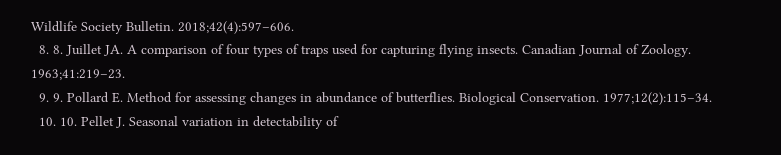Wildlife Society Bulletin. 2018;42(4):597–606.
  8. 8. Juillet JA. A comparison of four types of traps used for capturing flying insects. Canadian Journal of Zoology. 1963;41:219–23.
  9. 9. Pollard E. Method for assessing changes in abundance of butterflies. Biological Conservation. 1977;12(2):115–34.
  10. 10. Pellet J. Seasonal variation in detectability of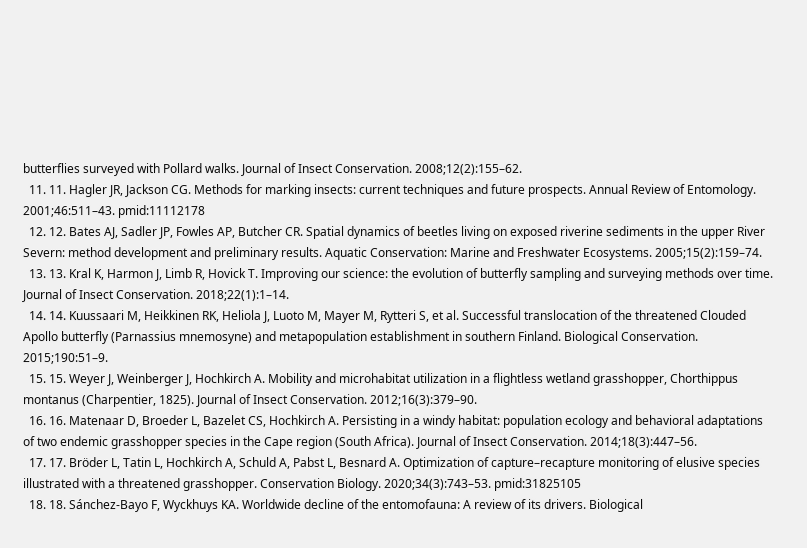butterflies surveyed with Pollard walks. Journal of Insect Conservation. 2008;12(2):155–62.
  11. 11. Hagler JR, Jackson CG. Methods for marking insects: current techniques and future prospects. Annual Review of Entomology. 2001;46:511–43. pmid:11112178
  12. 12. Bates AJ, Sadler JP, Fowles AP, Butcher CR. Spatial dynamics of beetles living on exposed riverine sediments in the upper River Severn: method development and preliminary results. Aquatic Conservation: Marine and Freshwater Ecosystems. 2005;15(2):159–74.
  13. 13. Kral K, Harmon J, Limb R, Hovick T. Improving our science: the evolution of butterfly sampling and surveying methods over time. Journal of Insect Conservation. 2018;22(1):1–14.
  14. 14. Kuussaari M, Heikkinen RK, Heliola J, Luoto M, Mayer M, Rytteri S, et al. Successful translocation of the threatened Clouded Apollo butterfly (Parnassius mnemosyne) and metapopulation establishment in southern Finland. Biological Conservation. 2015;190:51–9.
  15. 15. Weyer J, Weinberger J, Hochkirch A. Mobility and microhabitat utilization in a flightless wetland grasshopper, Chorthippus montanus (Charpentier, 1825). Journal of Insect Conservation. 2012;16(3):379–90.
  16. 16. Matenaar D, Broeder L, Bazelet CS, Hochkirch A. Persisting in a windy habitat: population ecology and behavioral adaptations of two endemic grasshopper species in the Cape region (South Africa). Journal of Insect Conservation. 2014;18(3):447–56.
  17. 17. Bröder L, Tatin L, Hochkirch A, Schuld A, Pabst L, Besnard A. Optimization of capture–recapture monitoring of elusive species illustrated with a threatened grasshopper. Conservation Biology. 2020;34(3):743–53. pmid:31825105
  18. 18. Sánchez-Bayo F, Wyckhuys KA. Worldwide decline of the entomofauna: A review of its drivers. Biological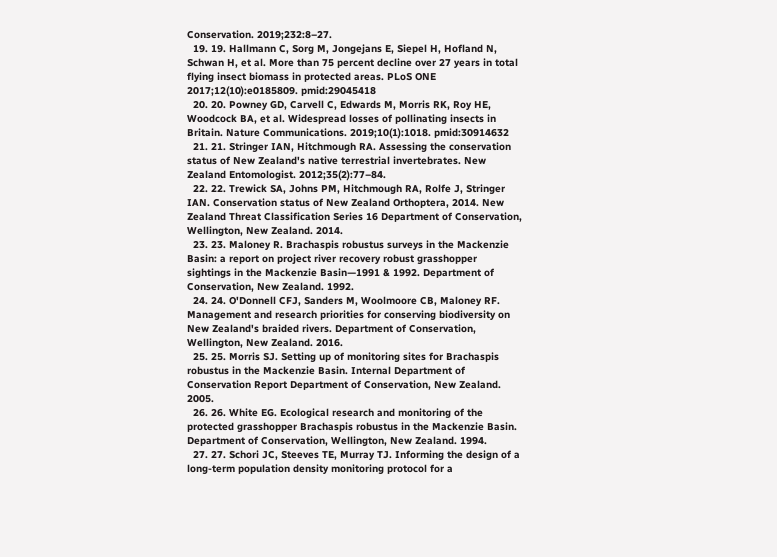Conservation. 2019;232:8–27.
  19. 19. Hallmann C, Sorg M, Jongejans E, Siepel H, Hofland N, Schwan H, et al. More than 75 percent decline over 27 years in total flying insect biomass in protected areas. PLoS ONE 2017;12(10):e0185809. pmid:29045418
  20. 20. Powney GD, Carvell C, Edwards M, Morris RK, Roy HE, Woodcock BA, et al. Widespread losses of pollinating insects in Britain. Nature Communications. 2019;10(1):1018. pmid:30914632
  21. 21. Stringer IAN, Hitchmough RA. Assessing the conservation status of New Zealand's native terrestrial invertebrates. New Zealand Entomologist. 2012;35(2):77–84.
  22. 22. Trewick SA, Johns PM, Hitchmough RA, Rolfe J, Stringer IAN. Conservation status of New Zealand Orthoptera, 2014. New Zealand Threat Classification Series 16 Department of Conservation, Wellington, New Zealand. 2014.
  23. 23. Maloney R. Brachaspis robustus surveys in the Mackenzie Basin: a report on project river recovery robust grasshopper sightings in the Mackenzie Basin—1991 & 1992. Department of Conservation, New Zealand. 1992.
  24. 24. O'Donnell CFJ, Sanders M, Woolmoore CB, Maloney RF. Management and research priorities for conserving biodiversity on New Zealand's braided rivers. Department of Conservation, Wellington, New Zealand. 2016.
  25. 25. Morris SJ. Setting up of monitoring sites for Brachaspis robustus in the Mackenzie Basin. Internal Department of Conservation Report Department of Conservation, New Zealand. 2005.
  26. 26. White EG. Ecological research and monitoring of the protected grasshopper Brachaspis robustus in the Mackenzie Basin. Department of Conservation, Wellington, New Zealand. 1994.
  27. 27. Schori JC, Steeves TE, Murray TJ. Informing the design of a long-term population density monitoring protocol for a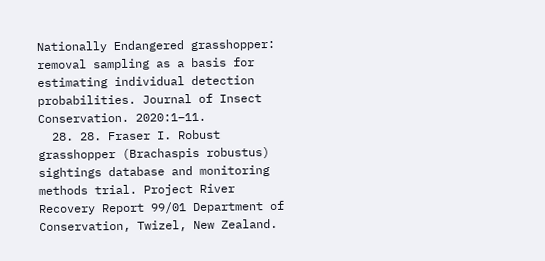Nationally Endangered grasshopper: removal sampling as a basis for estimating individual detection probabilities. Journal of Insect Conservation. 2020:1–11.
  28. 28. Fraser I. Robust grasshopper (Brachaspis robustus) sightings database and monitoring methods trial. Project River Recovery Report 99/01 Department of Conservation, Twizel, New Zealand.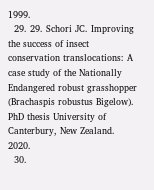1999.
  29. 29. Schori JC. Improving the success of insect conservation translocations: A case study of the Nationally Endangered robust grasshopper (Brachaspis robustus Bigelow). PhD thesis University of Canterbury, New Zealand. 2020.
  30.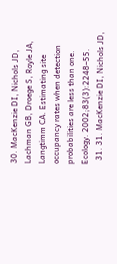30. MacKenzie DI, Nichols JD, Lachman GB, Droege S, Royle JA, Langtimm CA. Estimating site occupancy rates when detection probabilities are less than one. Ecology. 2002;83(3):2248–55.
  31. 31. MacKenzie DI, Nichols JD,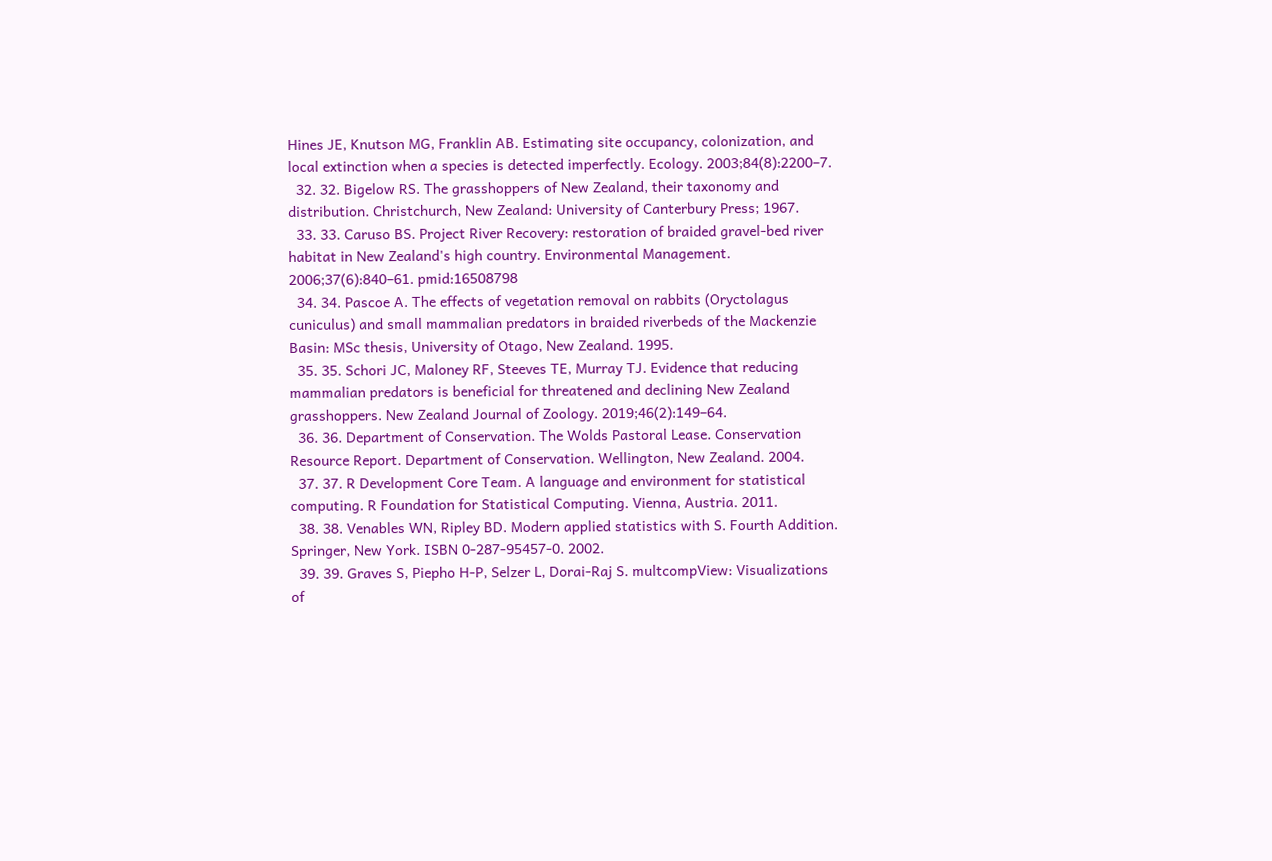Hines JE, Knutson MG, Franklin AB. Estimating site occupancy, colonization, and local extinction when a species is detected imperfectly. Ecology. 2003;84(8):2200–7.
  32. 32. Bigelow RS. The grasshoppers of New Zealand, their taxonomy and distribution. Christchurch, New Zealand: University of Canterbury Press; 1967.
  33. 33. Caruso BS. Project River Recovery: restoration of braided gravel-bed river habitat in New Zealand's high country. Environmental Management. 2006;37(6):840–61. pmid:16508798
  34. 34. Pascoe A. The effects of vegetation removal on rabbits (Oryctolagus cuniculus) and small mammalian predators in braided riverbeds of the Mackenzie Basin: MSc thesis, University of Otago, New Zealand. 1995.
  35. 35. Schori JC, Maloney RF, Steeves TE, Murray TJ. Evidence that reducing mammalian predators is beneficial for threatened and declining New Zealand grasshoppers. New Zealand Journal of Zoology. 2019;46(2):149–64.
  36. 36. Department of Conservation. The Wolds Pastoral Lease. Conservation Resource Report. Department of Conservation. Wellington, New Zealand. 2004.
  37. 37. R Development Core Team. A language and environment for statistical computing. R Foundation for Statistical Computing. Vienna, Austria. 2011.
  38. 38. Venables WN, Ripley BD. Modern applied statistics with S. Fourth Addition. Springer, New York. ISBN 0-287-95457-0. 2002.
  39. 39. Graves S, Piepho H-P, Selzer L, Dorai-Raj S. multcompView: Visualizations of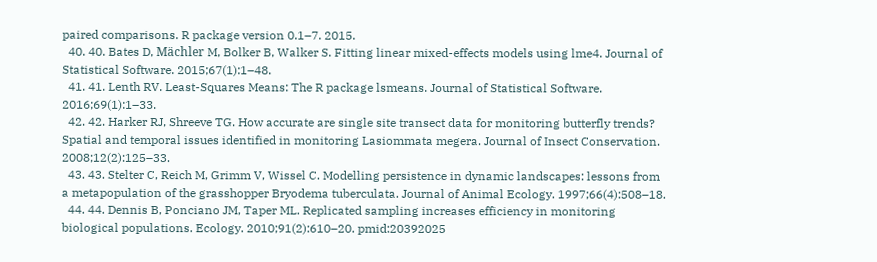paired comparisons. R package version 0.1–7. 2015.
  40. 40. Bates D, Mächler M, Bolker B, Walker S. Fitting linear mixed-effects models using lme4. Journal of Statistical Software. 2015;67(1):1–48.
  41. 41. Lenth RV. Least-Squares Means: The R package lsmeans. Journal of Statistical Software. 2016;69(1):1–33.
  42. 42. Harker RJ, Shreeve TG. How accurate are single site transect data for monitoring butterfly trends? Spatial and temporal issues identified in monitoring Lasiommata megera. Journal of Insect Conservation. 2008;12(2):125–33.
  43. 43. Stelter C, Reich M, Grimm V, Wissel C. Modelling persistence in dynamic landscapes: lessons from a metapopulation of the grasshopper Bryodema tuberculata. Journal of Animal Ecology. 1997;66(4):508–18.
  44. 44. Dennis B, Ponciano JM, Taper ML. Replicated sampling increases efficiency in monitoring biological populations. Ecology. 2010;91(2):610–20. pmid:20392025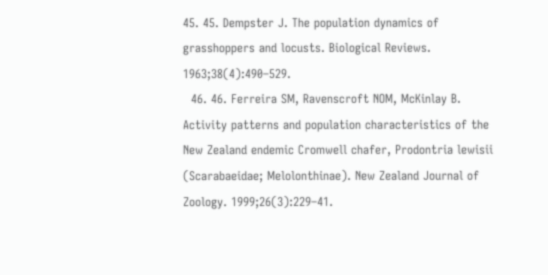45. 45. Dempster J. The population dynamics of grasshoppers and locusts. Biological Reviews. 1963;38(4):490–529.
  46. 46. Ferreira SM, Ravenscroft NOM, McKinlay B. Activity patterns and population characteristics of the New Zealand endemic Cromwell chafer, Prodontria lewisii (Scarabaeidae; Melolonthinae). New Zealand Journal of Zoology. 1999;26(3):229–41.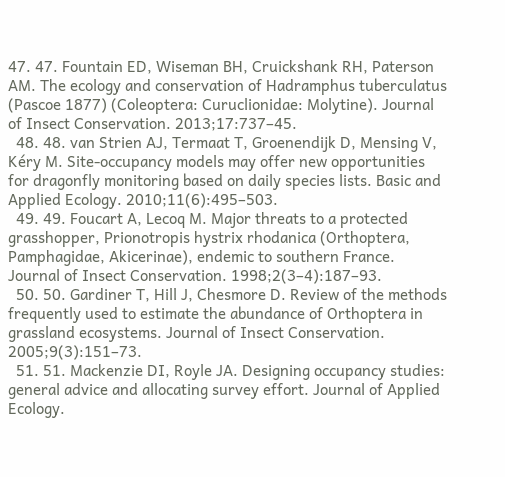47. 47. Fountain ED, Wiseman BH, Cruickshank RH, Paterson AM. The ecology and conservation of Hadramphus tuberculatus (Pascoe 1877) (Coleoptera: Curuclionidae: Molytine). Journal of Insect Conservation. 2013;17:737–45.
  48. 48. van Strien AJ, Termaat T, Groenendijk D, Mensing V, Kéry M. Site-occupancy models may offer new opportunities for dragonfly monitoring based on daily species lists. Basic and Applied Ecology. 2010;11(6):495–503.
  49. 49. Foucart A, Lecoq M. Major threats to a protected grasshopper, Prionotropis hystrix rhodanica (Orthoptera, Pamphagidae, Akicerinae), endemic to southern France. Journal of Insect Conservation. 1998;2(3–4):187–93.
  50. 50. Gardiner T, Hill J, Chesmore D. Review of the methods frequently used to estimate the abundance of Orthoptera in grassland ecosystems. Journal of Insect Conservation. 2005;9(3):151–73.
  51. 51. Mackenzie DI, Royle JA. Designing occupancy studies: general advice and allocating survey effort. Journal of Applied Ecology.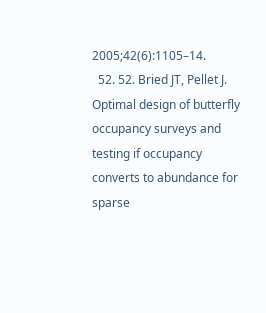2005;42(6):1105–14.
  52. 52. Bried JT, Pellet J. Optimal design of butterfly occupancy surveys and testing if occupancy converts to abundance for sparse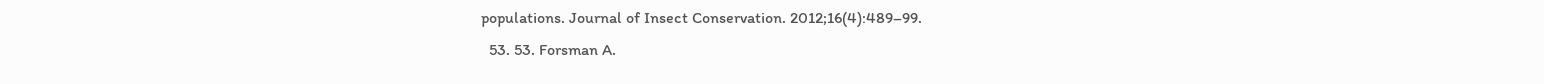populations. Journal of Insect Conservation. 2012;16(4):489–99.
  53. 53. Forsman A.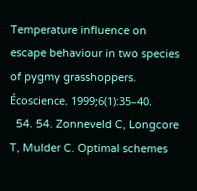Temperature influence on escape behaviour in two species of pygmy grasshoppers. Écoscience. 1999;6(1):35–40.
  54. 54. Zonneveld C, Longcore T, Mulder C. Optimal schemes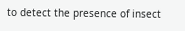to detect the presence of insect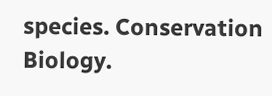species. Conservation Biology.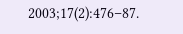2003;17(2):476–87.